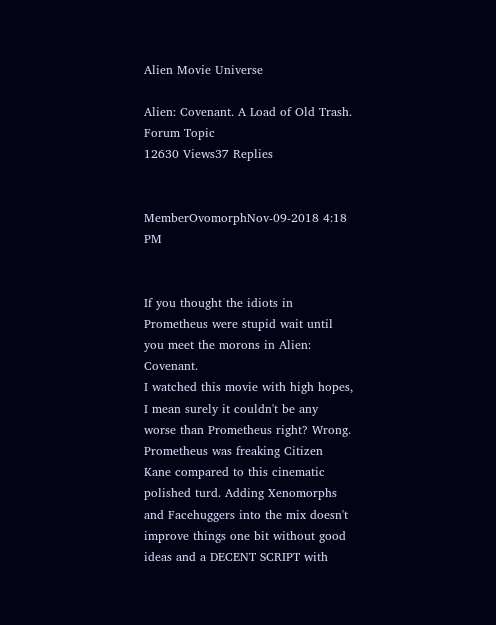Alien Movie Universe

Alien: Covenant. A Load of Old Trash.
Forum Topic
12630 Views37 Replies


MemberOvomorphNov-09-2018 4:18 PM


If you thought the idiots in Prometheus were stupid wait until you meet the morons in Alien: Covenant.
I watched this movie with high hopes, I mean surely it couldn't be any worse than Prometheus right? Wrong. Prometheus was freaking Citizen Kane compared to this cinematic polished turd. Adding Xenomorphs and Facehuggers into the mix doesn't improve things one bit without good ideas and a DECENT SCRIPT with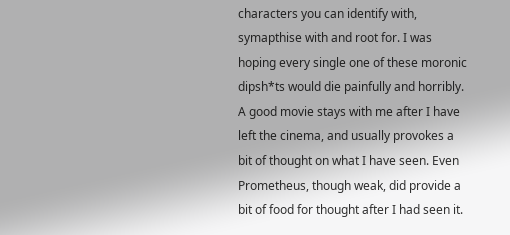characters you can identify with, symapthise with and root for. I was hoping every single one of these moronic dipsh*ts would die painfully and horribly. A good movie stays with me after I have left the cinema, and usually provokes a bit of thought on what I have seen. Even Prometheus, though weak, did provide a bit of food for thought after I had seen it.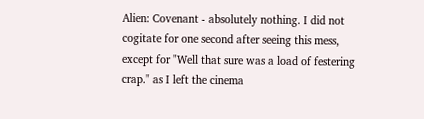Alien: Covenant - absolutely nothing. I did not cogitate for one second after seeing this mess, except for "Well that sure was a load of festering crap." as I left the cinema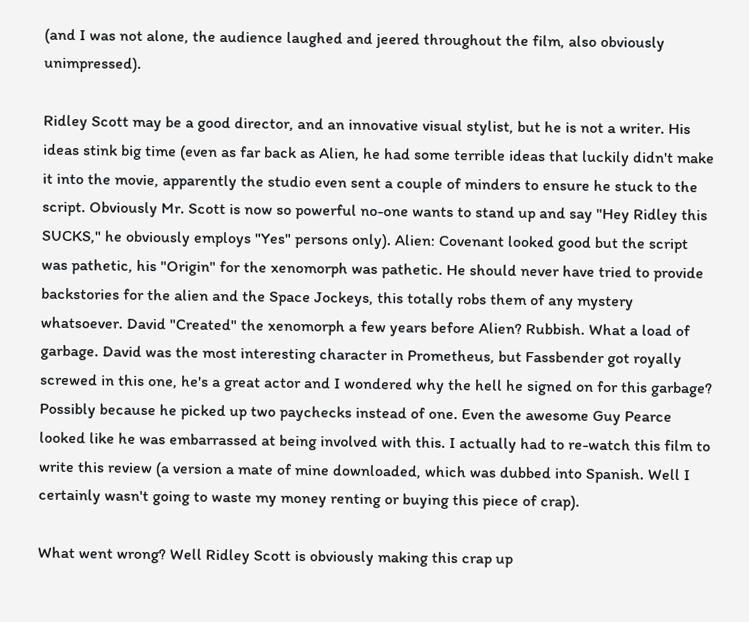(and I was not alone, the audience laughed and jeered throughout the film, also obviously unimpressed).

Ridley Scott may be a good director, and an innovative visual stylist, but he is not a writer. His ideas stink big time (even as far back as Alien, he had some terrible ideas that luckily didn't make it into the movie, apparently the studio even sent a couple of minders to ensure he stuck to the script. Obviously Mr. Scott is now so powerful no-one wants to stand up and say "Hey Ridley this SUCKS," he obviously employs "Yes" persons only). Alien: Covenant looked good but the script was pathetic, his "Origin" for the xenomorph was pathetic. He should never have tried to provide backstories for the alien and the Space Jockeys, this totally robs them of any mystery whatsoever. David "Created" the xenomorph a few years before Alien? Rubbish. What a load of garbage. David was the most interesting character in Prometheus, but Fassbender got royally screwed in this one, he's a great actor and I wondered why the hell he signed on for this garbage? Possibly because he picked up two paychecks instead of one. Even the awesome Guy Pearce looked like he was embarrassed at being involved with this. I actually had to re-watch this film to write this review (a version a mate of mine downloaded, which was dubbed into Spanish. Well I certainly wasn't going to waste my money renting or buying this piece of crap).

What went wrong? Well Ridley Scott is obviously making this crap up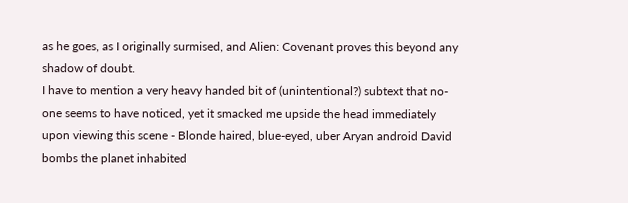as he goes, as I originally surmised, and Alien: Covenant proves this beyond any shadow of doubt.
I have to mention a very heavy handed bit of (unintentional?) subtext that no-one seems to have noticed, yet it smacked me upside the head immediately upon viewing this scene - Blonde haired, blue-eyed, uber Aryan android David bombs the planet inhabited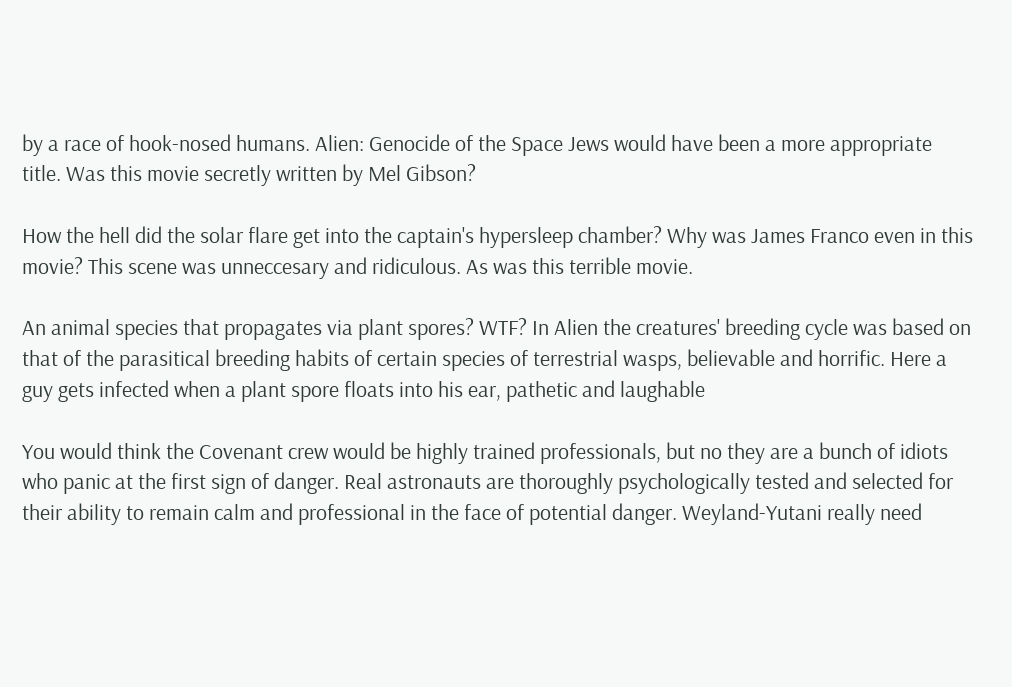by a race of hook-nosed humans. Alien: Genocide of the Space Jews would have been a more appropriate title. Was this movie secretly written by Mel Gibson?

How the hell did the solar flare get into the captain's hypersleep chamber? Why was James Franco even in this movie? This scene was unneccesary and ridiculous. As was this terrible movie.

An animal species that propagates via plant spores? WTF? In Alien the creatures' breeding cycle was based on that of the parasitical breeding habits of certain species of terrestrial wasps, believable and horrific. Here a guy gets infected when a plant spore floats into his ear, pathetic and laughable

You would think the Covenant crew would be highly trained professionals, but no they are a bunch of idiots who panic at the first sign of danger. Real astronauts are thoroughly psychologically tested and selected for their ability to remain calm and professional in the face of potential danger. Weyland-Yutani really need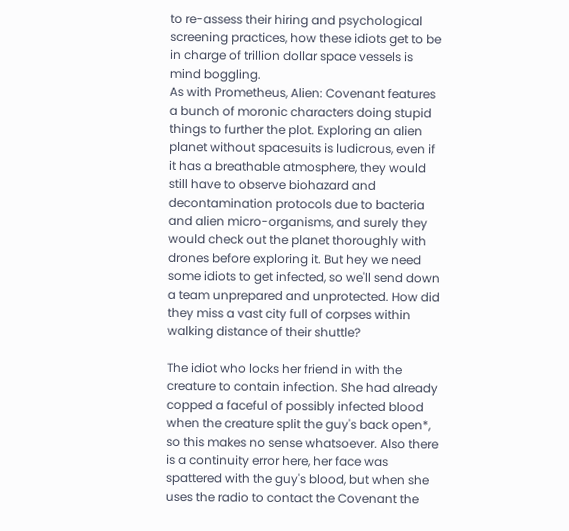to re-assess their hiring and psychological screening practices, how these idiots get to be in charge of trillion dollar space vessels is mind boggling.
As with Prometheus, Alien: Covenant features a bunch of moronic characters doing stupid things to further the plot. Exploring an alien planet without spacesuits is ludicrous, even if it has a breathable atmosphere, they would still have to observe biohazard and decontamination protocols due to bacteria and alien micro-organisms, and surely they would check out the planet thoroughly with drones before exploring it. But hey we need some idiots to get infected, so we'll send down a team unprepared and unprotected. How did they miss a vast city full of corpses within walking distance of their shuttle?

The idiot who locks her friend in with the creature to contain infection. She had already copped a faceful of possibly infected blood when the creature split the guy's back open*, so this makes no sense whatsoever. Also there is a continuity error here, her face was spattered with the guy's blood, but when she uses the radio to contact the Covenant the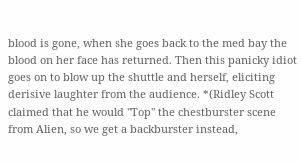blood is gone, when she goes back to the med bay the blood on her face has returned. Then this panicky idiot goes on to blow up the shuttle and herself, eliciting derisive laughter from the audience. *(Ridley Scott claimed that he would "Top" the chestburster scene from Alien, so we get a backburster instead,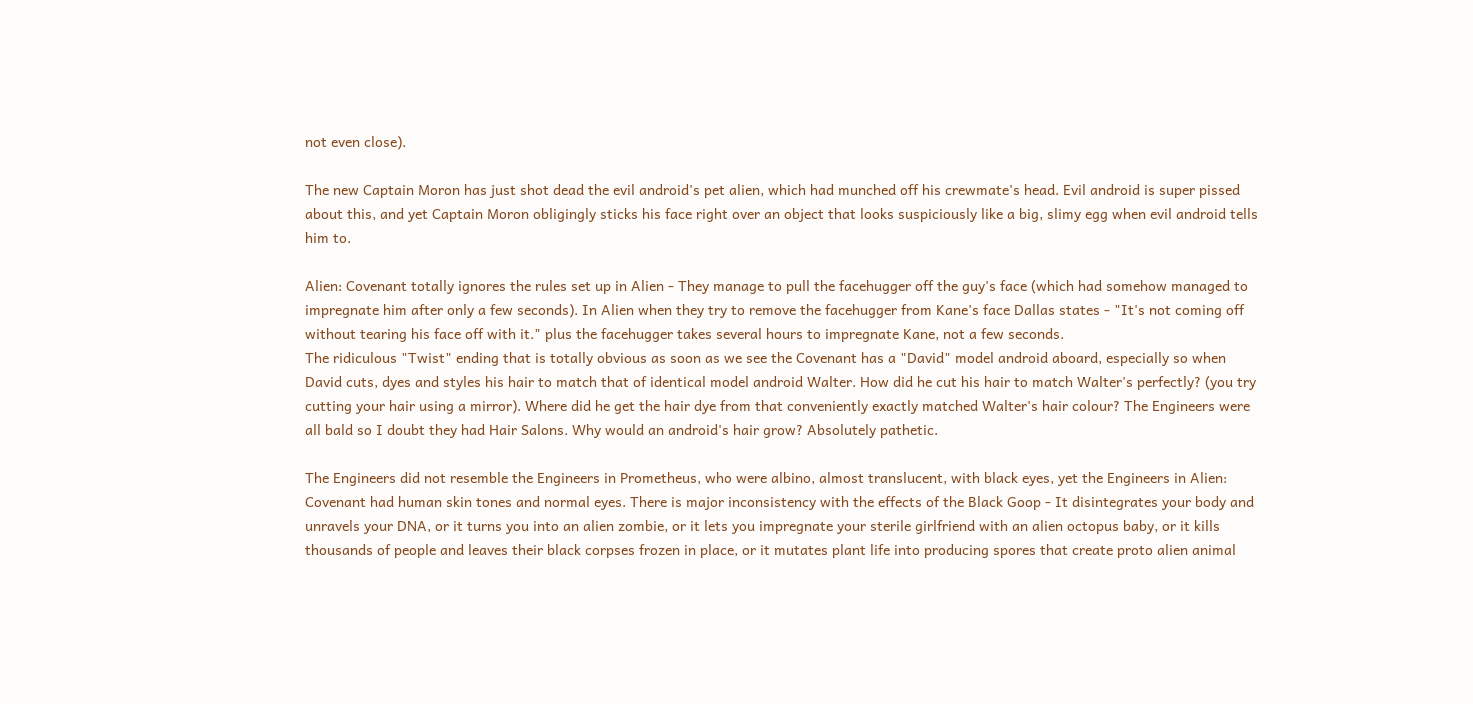not even close).

The new Captain Moron has just shot dead the evil android's pet alien, which had munched off his crewmate's head. Evil android is super pissed about this, and yet Captain Moron obligingly sticks his face right over an object that looks suspiciously like a big, slimy egg when evil android tells him to.

Alien: Covenant totally ignores the rules set up in Alien - They manage to pull the facehugger off the guy's face (which had somehow managed to impregnate him after only a few seconds). In Alien when they try to remove the facehugger from Kane's face Dallas states - "It's not coming off without tearing his face off with it." plus the facehugger takes several hours to impregnate Kane, not a few seconds.
The ridiculous "Twist" ending that is totally obvious as soon as we see the Covenant has a "David" model android aboard, especially so when David cuts, dyes and styles his hair to match that of identical model android Walter. How did he cut his hair to match Walter's perfectly? (you try cutting your hair using a mirror). Where did he get the hair dye from that conveniently exactly matched Walter's hair colour? The Engineers were all bald so I doubt they had Hair Salons. Why would an android's hair grow? Absolutely pathetic.

The Engineers did not resemble the Engineers in Prometheus, who were albino, almost translucent, with black eyes, yet the Engineers in Alien: Covenant had human skin tones and normal eyes. There is major inconsistency with the effects of the Black Goop - It disintegrates your body and unravels your DNA, or it turns you into an alien zombie, or it lets you impregnate your sterile girlfriend with an alien octopus baby, or it kills thousands of people and leaves their black corpses frozen in place, or it mutates plant life into producing spores that create proto alien animal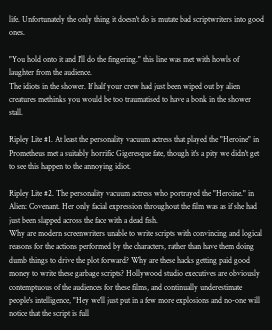life. Unfortunately the only thing it doesn't do is mutate bad scriptwriters into good ones.

"You hold onto it and I'll do the fingering." this line was met with howls of laughter from the audience.
The idiots in the shower. If half your crew had just been wiped out by alien creatures methinks you would be too traumatised to have a bonk in the shower stall.

Ripley Lite #1. At least the personality vacuum actress that played the "Heroine" in Prometheus met a suitably horrific Gigeresque fate, though it's a pity we didn't get to see this happen to the annoying idiot.

Ripley Lite #2. The personality vacuum actress who portrayed the "Heroine." in Alien: Covenant. Her only facial expression throughout the film was as if she had just been slapped across the face with a dead fish.
Why are modern screenwriters unable to write scripts with convincing and logical reasons for the actions performed by the characters, rather than have them doing dumb things to drive the plot forward? Why are these hacks getting paid good money to write these garbage scripts? Hollywood studio executives are obviously contemptuous of the audiences for these films, and continually underestimate people's intelligence, "Hey we'll just put in a few more explosions and no-one will notice that the script is full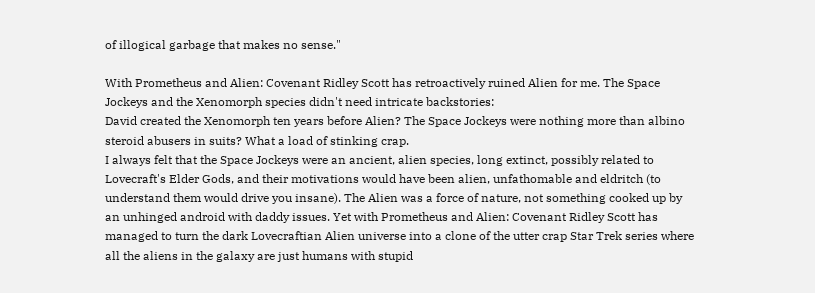of illogical garbage that makes no sense."

With Prometheus and Alien: Covenant Ridley Scott has retroactively ruined Alien for me. The Space Jockeys and the Xenomorph species didn't need intricate backstories:
David created the Xenomorph ten years before Alien? The Space Jockeys were nothing more than albino steroid abusers in suits? What a load of stinking crap.
I always felt that the Space Jockeys were an ancient, alien species, long extinct, possibly related to Lovecraft's Elder Gods, and their motivations would have been alien, unfathomable and eldritch (to understand them would drive you insane). The Alien was a force of nature, not something cooked up by an unhinged android with daddy issues. Yet with Prometheus and Alien: Covenant Ridley Scott has managed to turn the dark Lovecraftian Alien universe into a clone of the utter crap Star Trek series where all the aliens in the galaxy are just humans with stupid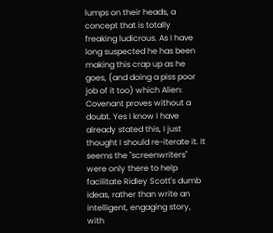lumps on their heads, a concept that is totally freaking ludicrous. As I have long suspected he has been making this crap up as he goes, (and doing a piss poor job of it too) which Alien: Covenant proves without a doubt. Yes I know I have already stated this, I just thought I should re-iterate it. It seems the "screenwriters" were only there to help facilitate Ridley Scott's dumb ideas, rather than write an intelligent, engaging story, with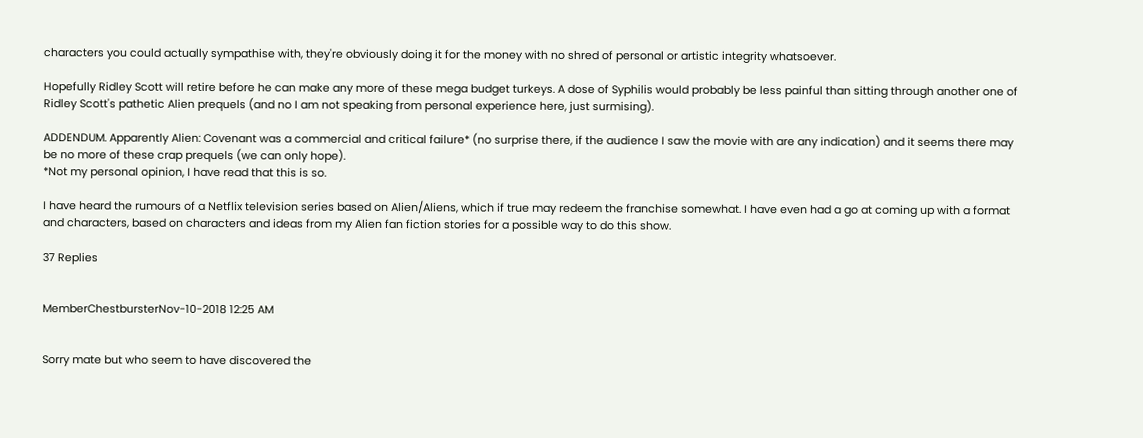characters you could actually sympathise with, they're obviously doing it for the money with no shred of personal or artistic integrity whatsoever.

Hopefully Ridley Scott will retire before he can make any more of these mega budget turkeys. A dose of Syphilis would probably be less painful than sitting through another one of Ridley Scott's pathetic Alien prequels (and no I am not speaking from personal experience here, just surmising).

ADDENDUM. Apparently Alien: Covenant was a commercial and critical failure* (no surprise there, if the audience I saw the movie with are any indication) and it seems there may be no more of these crap prequels (we can only hope).
*Not my personal opinion, I have read that this is so.

I have heard the rumours of a Netflix television series based on Alien/Aliens, which if true may redeem the franchise somewhat. I have even had a go at coming up with a format and characters, based on characters and ideas from my Alien fan fiction stories for a possible way to do this show.

37 Replies


MemberChestbursterNov-10-2018 12:25 AM


Sorry mate but who seem to have discovered the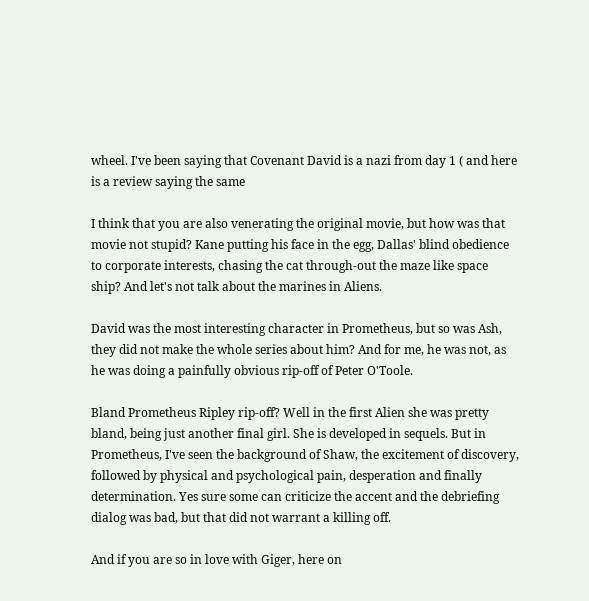wheel. I've been saying that Covenant David is a nazi from day 1 ( and here is a review saying the same

I think that you are also venerating the original movie, but how was that movie not stupid? Kane putting his face in the egg, Dallas' blind obedience to corporate interests, chasing the cat through-out the maze like space ship? And let's not talk about the marines in Aliens.

David was the most interesting character in Prometheus, but so was Ash, they did not make the whole series about him? And for me, he was not, as he was doing a painfully obvious rip-off of Peter O'Toole.

Bland Prometheus Ripley rip-off? Well in the first Alien she was pretty bland, being just another final girl. She is developed in sequels. But in Prometheus, I've seen the background of Shaw, the excitement of discovery, followed by physical and psychological pain, desperation and finally determination. Yes sure some can criticize the accent and the debriefing dialog was bad, but that did not warrant a killing off.

And if you are so in love with Giger, here on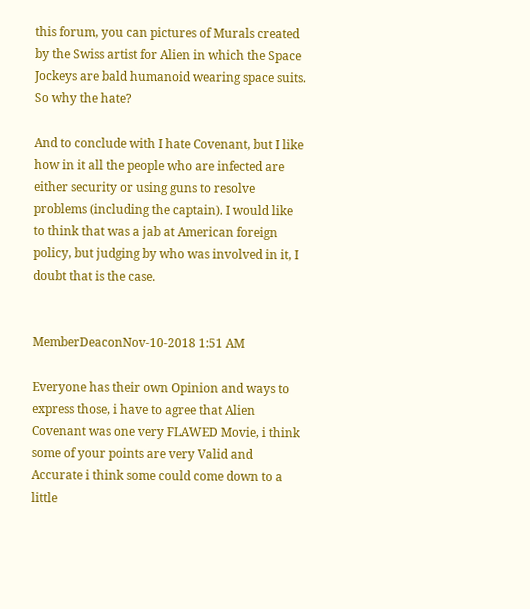this forum, you can pictures of Murals created by the Swiss artist for Alien in which the Space Jockeys are bald humanoid wearing space suits. So why the hate?

And to conclude with I hate Covenant, but I like how in it all the people who are infected are either security or using guns to resolve problems (including the captain). I would like to think that was a jab at American foreign policy, but judging by who was involved in it, I doubt that is the case.


MemberDeaconNov-10-2018 1:51 AM

Everyone has their own Opinion and ways to express those, i have to agree that Alien Covenant was one very FLAWED Movie, i think some of your points are very Valid and Accurate i think some could come down to a little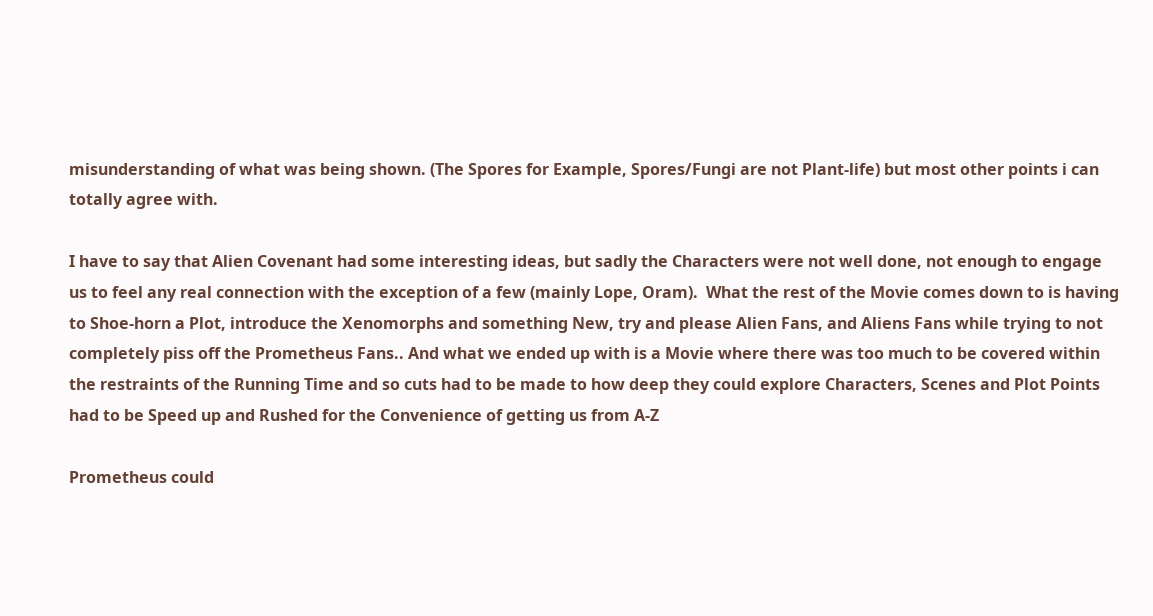misunderstanding of what was being shown. (The Spores for Example, Spores/Fungi are not Plant-life) but most other points i can totally agree with.

I have to say that Alien Covenant had some interesting ideas, but sadly the Characters were not well done, not enough to engage us to feel any real connection with the exception of a few (mainly Lope, Oram).  What the rest of the Movie comes down to is having to Shoe-horn a Plot, introduce the Xenomorphs and something New, try and please Alien Fans, and Aliens Fans while trying to not completely piss off the Prometheus Fans.. And what we ended up with is a Movie where there was too much to be covered within the restraints of the Running Time and so cuts had to be made to how deep they could explore Characters, Scenes and Plot Points had to be Speed up and Rushed for the Convenience of getting us from A-Z

Prometheus could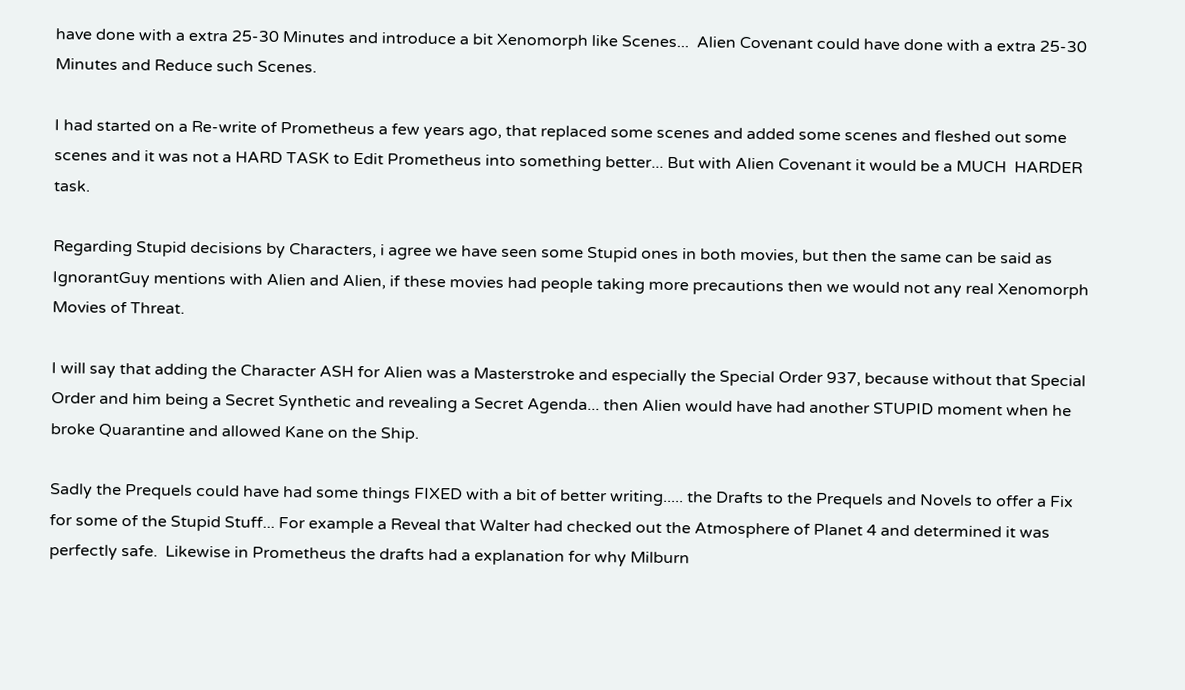have done with a extra 25-30 Minutes and introduce a bit Xenomorph like Scenes...  Alien Covenant could have done with a extra 25-30 Minutes and Reduce such Scenes.

I had started on a Re-write of Prometheus a few years ago, that replaced some scenes and added some scenes and fleshed out some scenes and it was not a HARD TASK to Edit Prometheus into something better... But with Alien Covenant it would be a MUCH  HARDER task.

Regarding Stupid decisions by Characters, i agree we have seen some Stupid ones in both movies, but then the same can be said as IgnorantGuy mentions with Alien and Alien, if these movies had people taking more precautions then we would not any real Xenomorph Movies of Threat.

I will say that adding the Character ASH for Alien was a Masterstroke and especially the Special Order 937, because without that Special Order and him being a Secret Synthetic and revealing a Secret Agenda... then Alien would have had another STUPID moment when he broke Quarantine and allowed Kane on the Ship.

Sadly the Prequels could have had some things FIXED with a bit of better writing..... the Drafts to the Prequels and Novels to offer a Fix for some of the Stupid Stuff... For example a Reveal that Walter had checked out the Atmosphere of Planet 4 and determined it was perfectly safe.  Likewise in Prometheus the drafts had a explanation for why Milburn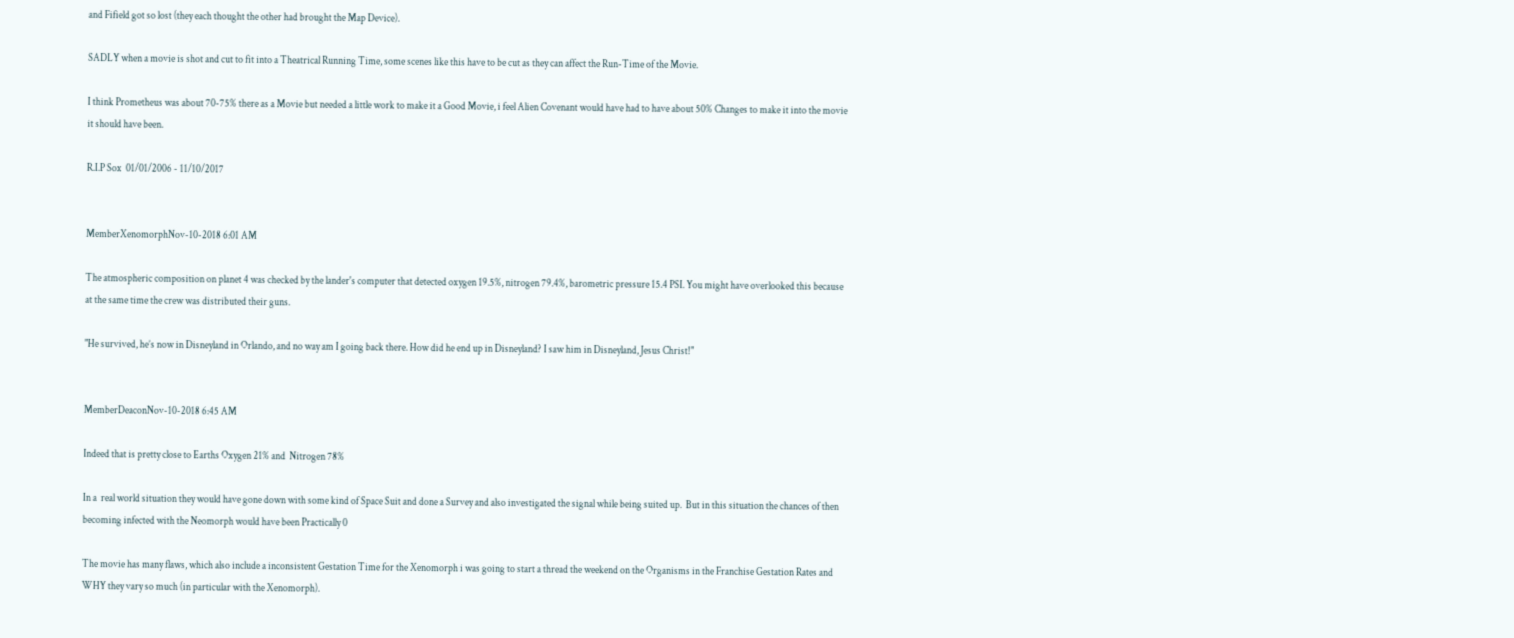and Fifield got so lost (they each thought the other had brought the Map Device).

SADLY when a movie is shot and cut to fit into a Theatrical Running Time, some scenes like this have to be cut as they can affect the Run-Time of the Movie.

I think Prometheus was about 70-75% there as a Movie but needed a little work to make it a Good Movie, i feel Alien Covenant would have had to have about 50% Changes to make it into the movie it should have been.

R.I.P Sox  01/01/2006 - 11/10/2017


MemberXenomorphNov-10-2018 6:01 AM

The atmospheric composition on planet 4 was checked by the lander's computer that detected oxygen 19.5%, nitrogen 79.4%, barometric pressure 15.4 PSI. You might have overlooked this because at the same time the crew was distributed their guns.

"He survived, he’s now in Disneyland in Orlando, and no way am I going back there. How did he end up in Disneyland? I saw him in Disneyland, Jesus Christ!"


MemberDeaconNov-10-2018 6:45 AM

Indeed that is pretty close to Earths Oxygen 21% and  Nitrogen 78%

In a  real world situation they would have gone down with some kind of Space Suit and done a Survey and also investigated the signal while being suited up.  But in this situation the chances of then becoming infected with the Neomorph would have been Practically 0

The movie has many flaws, which also include a inconsistent Gestation Time for the Xenomorph i was going to start a thread the weekend on the Organisms in the Franchise Gestation Rates and WHY they vary so much (in particular with the Xenomorph).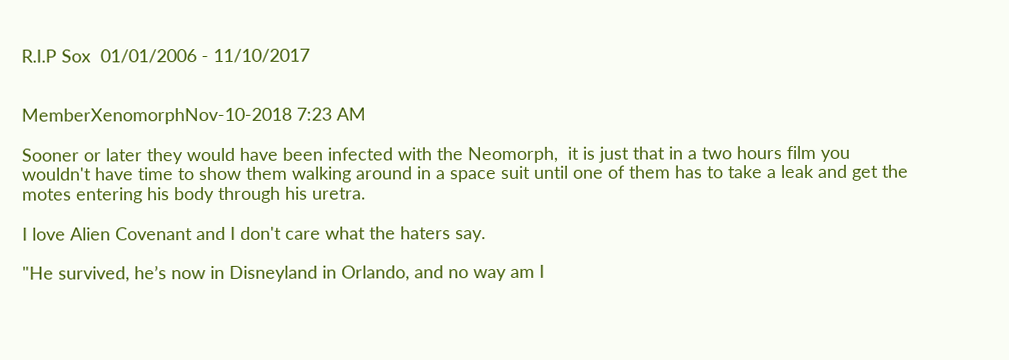R.I.P Sox  01/01/2006 - 11/10/2017


MemberXenomorphNov-10-2018 7:23 AM

Sooner or later they would have been infected with the Neomorph,  it is just that in a two hours film you wouldn't have time to show them walking around in a space suit until one of them has to take a leak and get the motes entering his body through his uretra.

I love Alien Covenant and I don't care what the haters say.

"He survived, he’s now in Disneyland in Orlando, and no way am I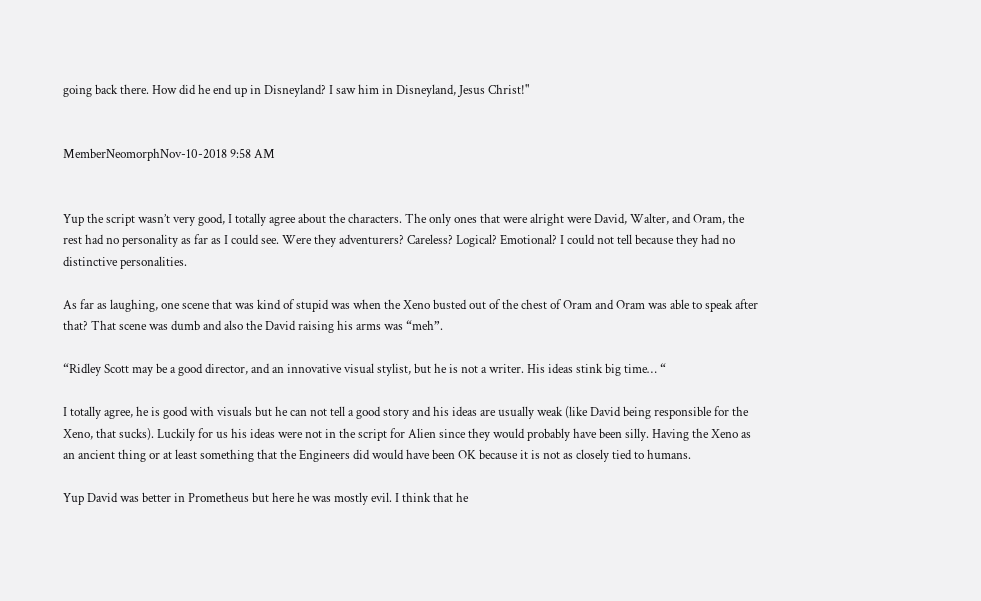going back there. How did he end up in Disneyland? I saw him in Disneyland, Jesus Christ!"


MemberNeomorphNov-10-2018 9:58 AM


Yup the script wasn’t very good, I totally agree about the characters. The only ones that were alright were David, Walter, and Oram, the rest had no personality as far as I could see. Were they adventurers? Careless? Logical? Emotional? I could not tell because they had no distinctive personalities.

As far as laughing, one scene that was kind of stupid was when the Xeno busted out of the chest of Oram and Oram was able to speak after that? That scene was dumb and also the David raising his arms was “meh”.

“Ridley Scott may be a good director, and an innovative visual stylist, but he is not a writer. His ideas stink big time… “

I totally agree, he is good with visuals but he can not tell a good story and his ideas are usually weak (like David being responsible for the Xeno, that sucks). Luckily for us his ideas were not in the script for Alien since they would probably have been silly. Having the Xeno as an ancient thing or at least something that the Engineers did would have been OK because it is not as closely tied to humans.

Yup David was better in Prometheus but here he was mostly evil. I think that he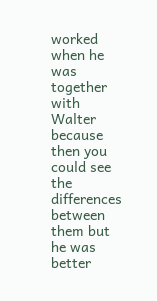worked when he was together with Walter because then you could see the differences between them but he was better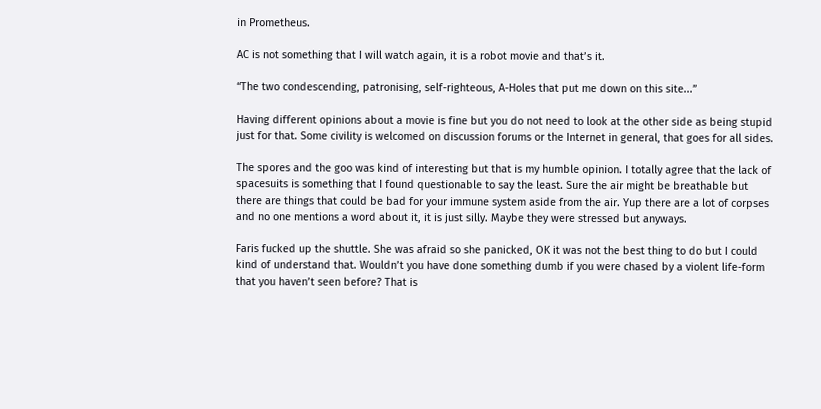in Prometheus.

AC is not something that I will watch again, it is a robot movie and that’s it.

“The two condescending, patronising, self-righteous, A-Holes that put me down on this site...”

Having different opinions about a movie is fine but you do not need to look at the other side as being stupid just for that. Some civility is welcomed on discussion forums or the Internet in general, that goes for all sides.

The spores and the goo was kind of interesting but that is my humble opinion. I totally agree that the lack of spacesuits is something that I found questionable to say the least. Sure the air might be breathable but there are things that could be bad for your immune system aside from the air. Yup there are a lot of corpses and no one mentions a word about it, it is just silly. Maybe they were stressed but anyways.

Faris fucked up the shuttle. She was afraid so she panicked, OK it was not the best thing to do but I could kind of understand that. Wouldn’t you have done something dumb if you were chased by a violent life-form that you haven’t seen before? That is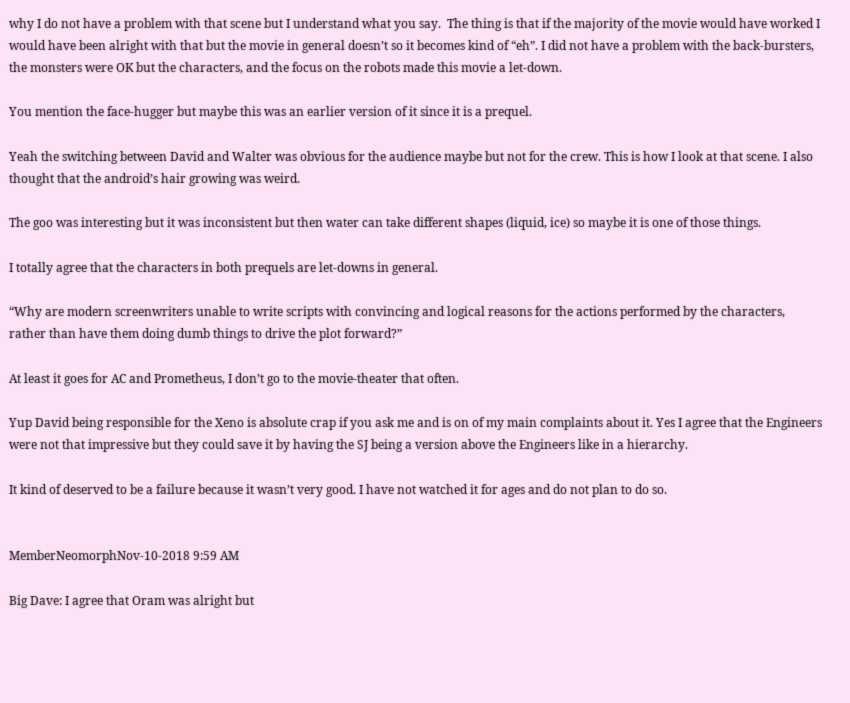why I do not have a problem with that scene but I understand what you say.  The thing is that if the majority of the movie would have worked I would have been alright with that but the movie in general doesn’t so it becomes kind of “eh”. I did not have a problem with the back-bursters, the monsters were OK but the characters, and the focus on the robots made this movie a let-down.

You mention the face-hugger but maybe this was an earlier version of it since it is a prequel.

Yeah the switching between David and Walter was obvious for the audience maybe but not for the crew. This is how I look at that scene. I also thought that the android’s hair growing was weird.

The goo was interesting but it was inconsistent but then water can take different shapes (liquid, ice) so maybe it is one of those things.

I totally agree that the characters in both prequels are let-downs in general.

“Why are modern screenwriters unable to write scripts with convincing and logical reasons for the actions performed by the characters, rather than have them doing dumb things to drive the plot forward?”

At least it goes for AC and Prometheus, I don’t go to the movie-theater that often.

Yup David being responsible for the Xeno is absolute crap if you ask me and is on of my main complaints about it. Yes I agree that the Engineers were not that impressive but they could save it by having the SJ being a version above the Engineers like in a hierarchy.

It kind of deserved to be a failure because it wasn’t very good. I have not watched it for ages and do not plan to do so.


MemberNeomorphNov-10-2018 9:59 AM

Big Dave: I agree that Oram was alright but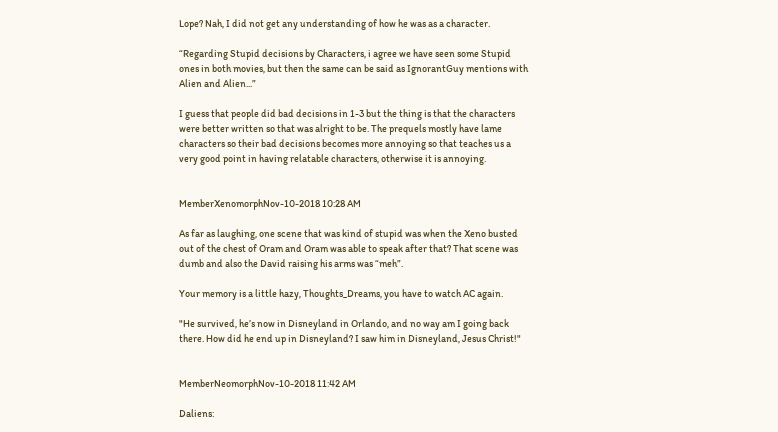Lope? Nah, I did not get any understanding of how he was as a character.

“Regarding Stupid decisions by Characters, i agree we have seen some Stupid ones in both movies, but then the same can be said as IgnorantGuy mentions with Alien and Alien...”

I guess that people did bad decisions in 1-3 but the thing is that the characters were better written so that was alright to be. The prequels mostly have lame characters so their bad decisions becomes more annoying so that teaches us a very good point in having relatable characters, otherwise it is annoying.


MemberXenomorphNov-10-2018 10:28 AM

As far as laughing, one scene that was kind of stupid was when the Xeno busted out of the chest of Oram and Oram was able to speak after that? That scene was dumb and also the David raising his arms was “meh”.

Your memory is a little hazy, Thoughts_Dreams, you have to watch AC again.

"He survived, he’s now in Disneyland in Orlando, and no way am I going back there. How did he end up in Disneyland? I saw him in Disneyland, Jesus Christ!"


MemberNeomorphNov-10-2018 11:42 AM

Daliens: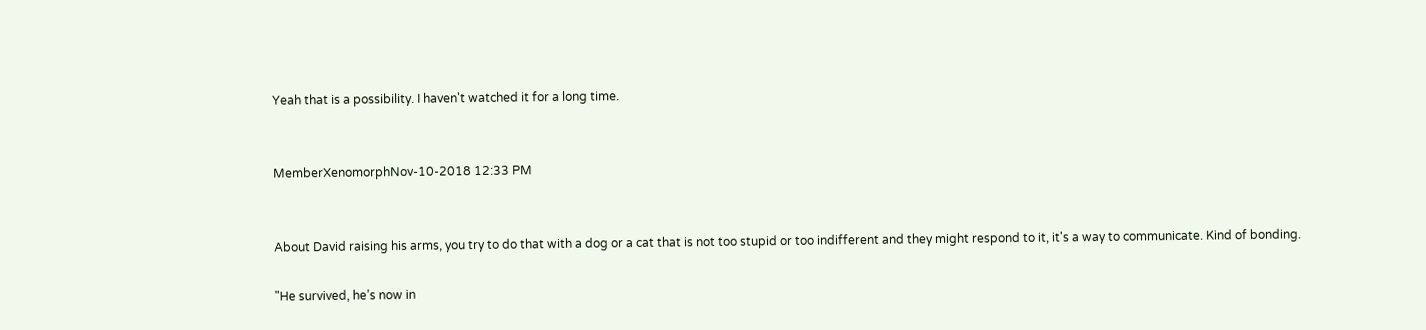Yeah that is a possibility. I haven't watched it for a long time.


MemberXenomorphNov-10-2018 12:33 PM


About David raising his arms, you try to do that with a dog or a cat that is not too stupid or too indifferent and they might respond to it, it's a way to communicate. Kind of bonding.

"He survived, he’s now in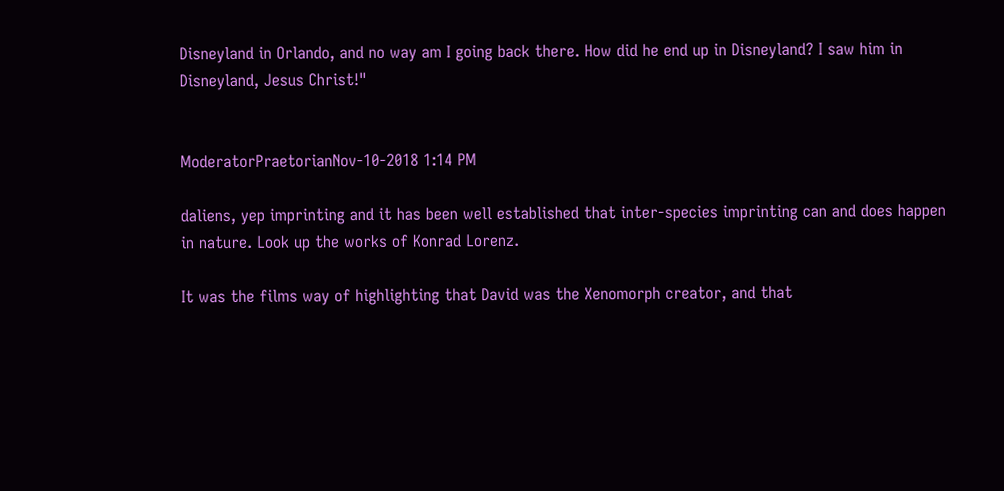Disneyland in Orlando, and no way am I going back there. How did he end up in Disneyland? I saw him in Disneyland, Jesus Christ!"


ModeratorPraetorianNov-10-2018 1:14 PM

daliens, yep imprinting and it has been well established that inter-species imprinting can and does happen in nature. Look up the works of Konrad Lorenz.

It was the films way of highlighting that David was the Xenomorph creator, and that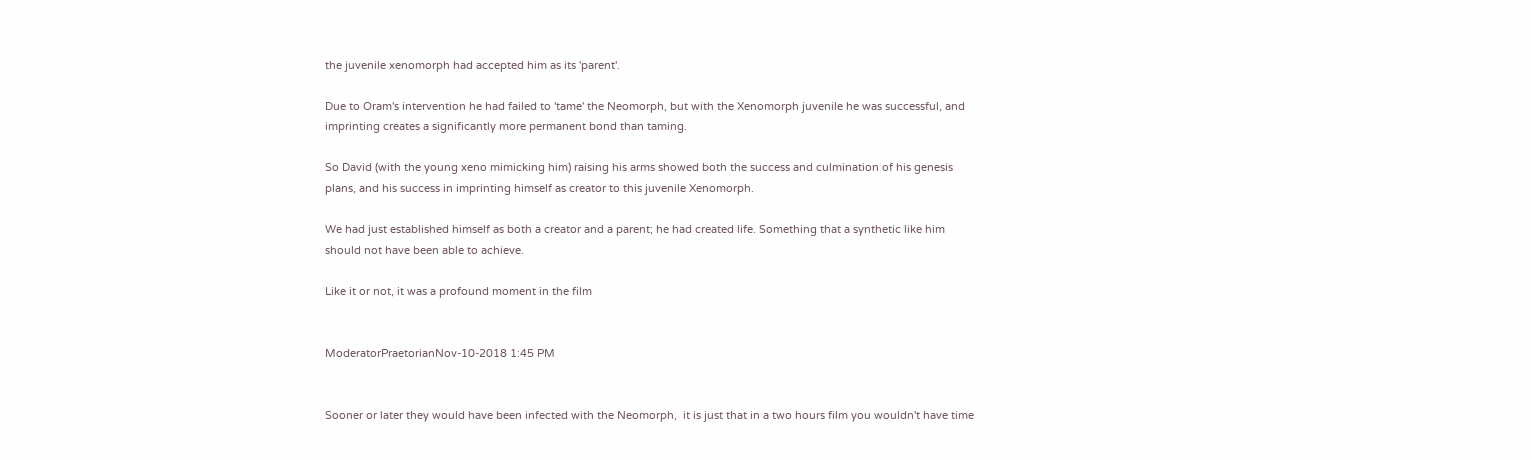the juvenile xenomorph had accepted him as its 'parent'.

Due to Oram's intervention he had failed to 'tame' the Neomorph, but with the Xenomorph juvenile he was successful, and imprinting creates a significantly more permanent bond than taming.

So David (with the young xeno mimicking him) raising his arms showed both the success and culmination of his genesis plans, and his success in imprinting himself as creator to this juvenile Xenomorph.

We had just established himself as both a creator and a parent; he had created life. Something that a synthetic like him should not have been able to achieve.

Like it or not, it was a profound moment in the film


ModeratorPraetorianNov-10-2018 1:45 PM


Sooner or later they would have been infected with the Neomorph,  it is just that in a two hours film you wouldn't have time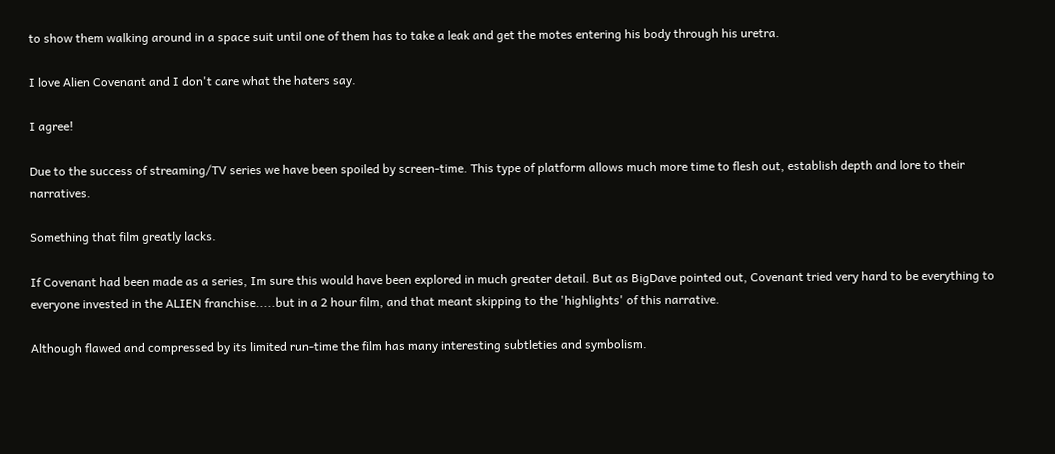to show them walking around in a space suit until one of them has to take a leak and get the motes entering his body through his uretra.

I love Alien Covenant and I don't care what the haters say.

I agree!

Due to the success of streaming/TV series we have been spoiled by screen-time. This type of platform allows much more time to flesh out, establish depth and lore to their narratives.

Something that film greatly lacks.

If Covenant had been made as a series, Im sure this would have been explored in much greater detail. But as BigDave pointed out, Covenant tried very hard to be everything to everyone invested in the ALIEN franchise.....but in a 2 hour film, and that meant skipping to the 'highlights' of this narrative.

Although flawed and compressed by its limited run-time the film has many interesting subtleties and symbolism.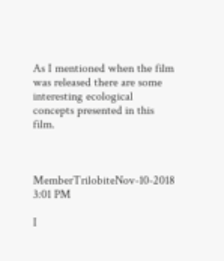As I mentioned when the film was released there are some  interesting ecological concepts presented in this film.



MemberTrilobiteNov-10-2018 3:01 PM

I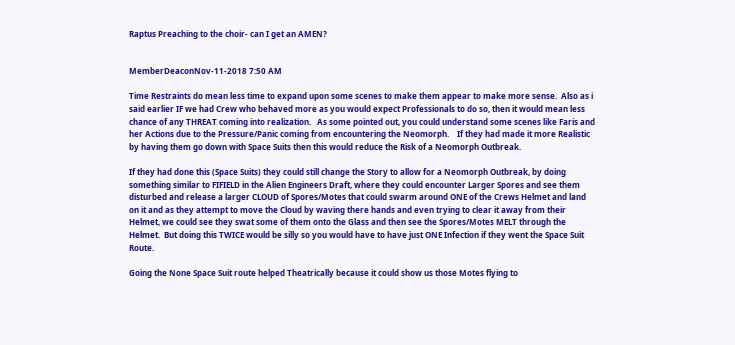Raptus Preaching to the choir- can I get an AMEN?


MemberDeaconNov-11-2018 7:50 AM

Time Restraints do mean less time to expand upon some scenes to make them appear to make more sense.  Also as i said earlier IF we had Crew who behaved more as you would expect Professionals to do so, then it would mean less chance of any THREAT coming into realization.   As some pointed out, you could understand some scenes like Faris and her Actions due to the Pressure/Panic coming from encountering the Neomorph.    If they had made it more Realistic by having them go down with Space Suits then this would reduce the Risk of a Neomorph Outbreak.

If they had done this (Space Suits) they could still change the Story to allow for a Neomorph Outbreak, by doing something similar to FIFIELD in the Alien Engineers Draft, where they could encounter Larger Spores and see them disturbed and release a larger CLOUD of Spores/Motes that could swarm around ONE of the Crews Helmet and land on it and as they attempt to move the Cloud by waving there hands and even trying to clear it away from their Helmet, we could see they swat some of them onto the Glass and then see the Spores/Motes MELT through the Helmet.  But doing this TWICE would be silly so you would have to have just ONE Infection if they went the Space Suit Route.

Going the None Space Suit route helped Theatrically because it could show us those Motes flying to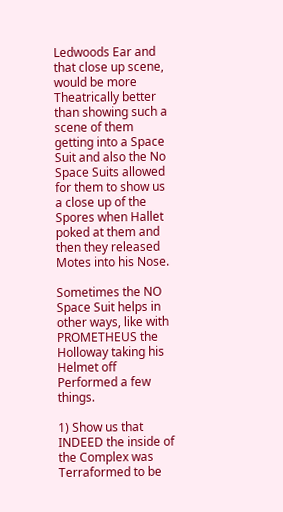Ledwoods Ear and that close up scene, would be more Theatrically better than showing such a scene of them getting into a Space Suit and also the No Space Suits allowed for them to show us a close up of the Spores when Hallet poked at them and then they released Motes into his Nose.

Sometimes the NO Space Suit helps in other ways, like with PROMETHEUS the Holloway taking his Helmet off Performed a few things.

1) Show us that INDEED the inside of the Complex was Terraformed to be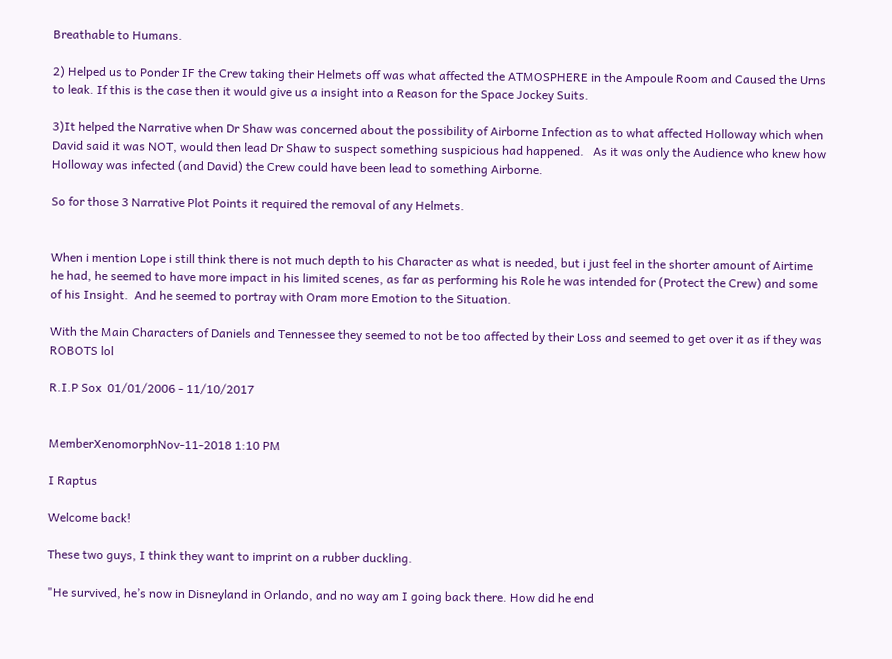Breathable to Humans.

2) Helped us to Ponder IF the Crew taking their Helmets off was what affected the ATMOSPHERE in the Ampoule Room and Caused the Urns to leak. If this is the case then it would give us a insight into a Reason for the Space Jockey Suits.

3)It helped the Narrative when Dr Shaw was concerned about the possibility of Airborne Infection as to what affected Holloway which when David said it was NOT, would then lead Dr Shaw to suspect something suspicious had happened.   As it was only the Audience who knew how Holloway was infected (and David) the Crew could have been lead to something Airborne.

So for those 3 Narrative Plot Points it required the removal of any Helmets.


When i mention Lope i still think there is not much depth to his Character as what is needed, but i just feel in the shorter amount of Airtime he had, he seemed to have more impact in his limited scenes, as far as performing his Role he was intended for (Protect the Crew) and some of his Insight.  And he seemed to portray with Oram more Emotion to the Situation.

With the Main Characters of Daniels and Tennessee they seemed to not be too affected by their Loss and seemed to get over it as if they was ROBOTS lol

R.I.P Sox  01/01/2006 - 11/10/2017


MemberXenomorphNov-11-2018 1:10 PM

I Raptus

Welcome back!

These two guys, I think they want to imprint on a rubber duckling.

"He survived, he’s now in Disneyland in Orlando, and no way am I going back there. How did he end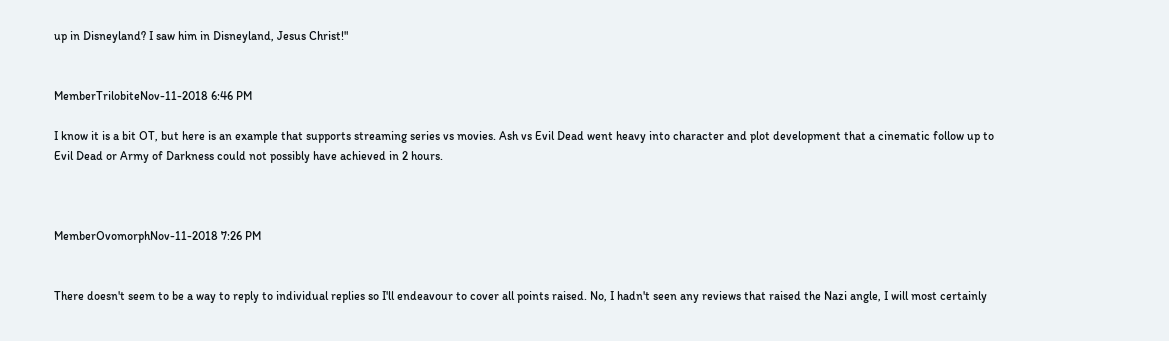up in Disneyland? I saw him in Disneyland, Jesus Christ!"


MemberTrilobiteNov-11-2018 6:46 PM

I know it is a bit OT, but here is an example that supports streaming series vs movies. Ash vs Evil Dead went heavy into character and plot development that a cinematic follow up to Evil Dead or Army of Darkness could not possibly have achieved in 2 hours.



MemberOvomorphNov-11-2018 7:26 PM


There doesn't seem to be a way to reply to individual replies so I'll endeavour to cover all points raised. No, I hadn't seen any reviews that raised the Nazi angle, I will most certainly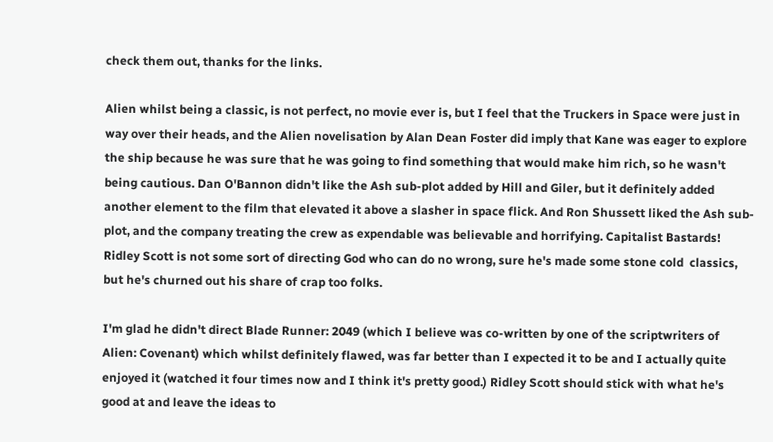check them out, thanks for the links.

Alien whilst being a classic, is not perfect, no movie ever is, but I feel that the Truckers in Space were just in way over their heads, and the Alien novelisation by Alan Dean Foster did imply that Kane was eager to explore the ship because he was sure that he was going to find something that would make him rich, so he wasn't being cautious. Dan O'Bannon didn't like the Ash sub-plot added by Hill and Giler, but it definitely added another element to the film that elevated it above a slasher in space flick. And Ron Shussett liked the Ash sub-plot, and the company treating the crew as expendable was believable and horrifying. Capitalist Bastards! Ridley Scott is not some sort of directing God who can do no wrong, sure he's made some stone cold  classics, but he's churned out his share of crap too folks.

I'm glad he didn't direct Blade Runner: 2049 (which I believe was co-written by one of the scriptwriters of Alien: Covenant) which whilst definitely flawed, was far better than I expected it to be and I actually quite enjoyed it (watched it four times now and I think it's pretty good.) Ridley Scott should stick with what he's good at and leave the ideas to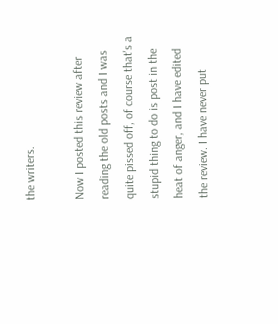the writers.

Now I posted this review after reading the old posts and I was quite pissed off, of course that's a stupid thing to do is post in the heat of anger, and I have edited the review. I have never put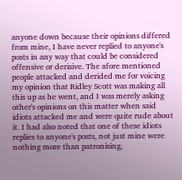anyone down because their opinions differed from mine, I have never replied to anyone's posts in any way that could be considered offensive or derisive. The afore mentioned people attacked and derided me for voicing my opinion that Ridley Scott was making all this up as he went, and I was merely asking other's opinions on this matter when said idiots attacked me and were quite rude about it. I had also noted that one of these idiots replies to anyone's posts, not just mine were nothing more than patronising,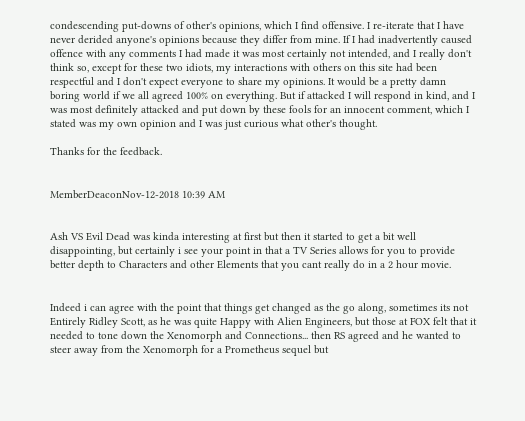condescending put-downs of other's opinions, which I find offensive. I re-iterate that I have never derided anyone's opinions because they differ from mine. If I had inadvertently caused offence with any comments I had made it was most certainly not intended, and I really don't think so, except for these two idiots, my interactions with others on this site had been respectful and I don't expect everyone to share my opinions. It would be a pretty damn boring world if we all agreed 100% on everything. But if attacked I will respond in kind, and I was most definitely attacked and put down by these fools for an innocent comment, which I stated was my own opinion and I was just curious what other's thought.

Thanks for the feedback.


MemberDeaconNov-12-2018 10:39 AM


Ash VS Evil Dead was kinda interesting at first but then it started to get a bit well disappointing, but certainly i see your point in that a TV Series allows for you to provide better depth to Characters and other Elements that you cant really do in a 2 hour movie.


Indeed i can agree with the point that things get changed as the go along, sometimes its not Entirely Ridley Scott, as he was quite Happy with Alien Engineers, but those at FOX felt that it needed to tone down the Xenomorph and Connections... then RS agreed and he wanted to steer away from the Xenomorph for a Prometheus sequel but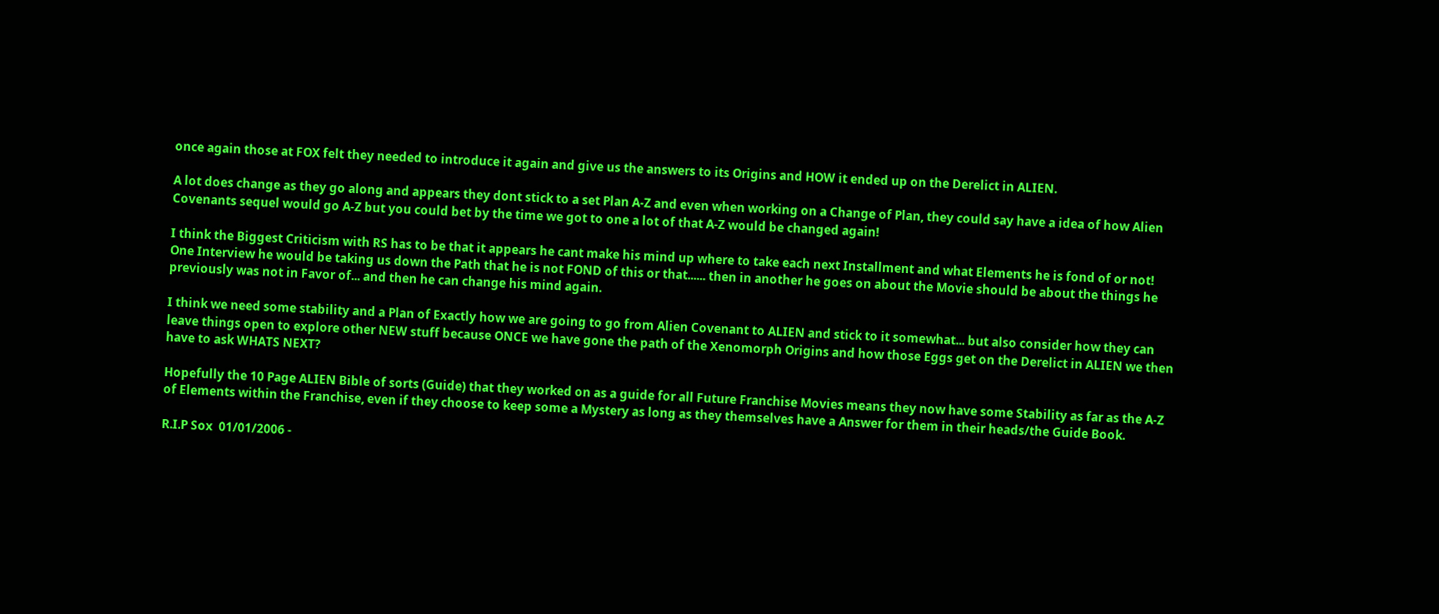once again those at FOX felt they needed to introduce it again and give us the answers to its Origins and HOW it ended up on the Derelict in ALIEN.

A lot does change as they go along and appears they dont stick to a set Plan A-Z and even when working on a Change of Plan, they could say have a idea of how Alien Covenants sequel would go A-Z but you could bet by the time we got to one a lot of that A-Z would be changed again!

I think the Biggest Criticism with RS has to be that it appears he cant make his mind up where to take each next Installment and what Elements he is fond of or not!  One Interview he would be taking us down the Path that he is not FOND of this or that...... then in another he goes on about the Movie should be about the things he previously was not in Favor of... and then he can change his mind again.

I think we need some stability and a Plan of Exactly how we are going to go from Alien Covenant to ALIEN and stick to it somewhat... but also consider how they can leave things open to explore other NEW stuff because ONCE we have gone the path of the Xenomorph Origins and how those Eggs get on the Derelict in ALIEN we then have to ask WHATS NEXT?

Hopefully the 10 Page ALIEN Bible of sorts (Guide) that they worked on as a guide for all Future Franchise Movies means they now have some Stability as far as the A-Z of Elements within the Franchise, even if they choose to keep some a Mystery as long as they themselves have a Answer for them in their heads/the Guide Book.

R.I.P Sox  01/01/2006 -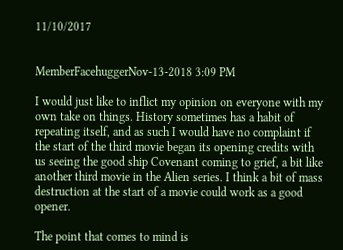11/10/2017


MemberFacehuggerNov-13-2018 3:09 PM

I would just like to inflict my opinion on everyone with my own take on things. History sometimes has a habit of repeating itself, and as such I would have no complaint if the start of the third movie began its opening credits with us seeing the good ship Covenant coming to grief, a bit like another third movie in the Alien series. I think a bit of mass destruction at the start of a movie could work as a good opener.

The point that comes to mind is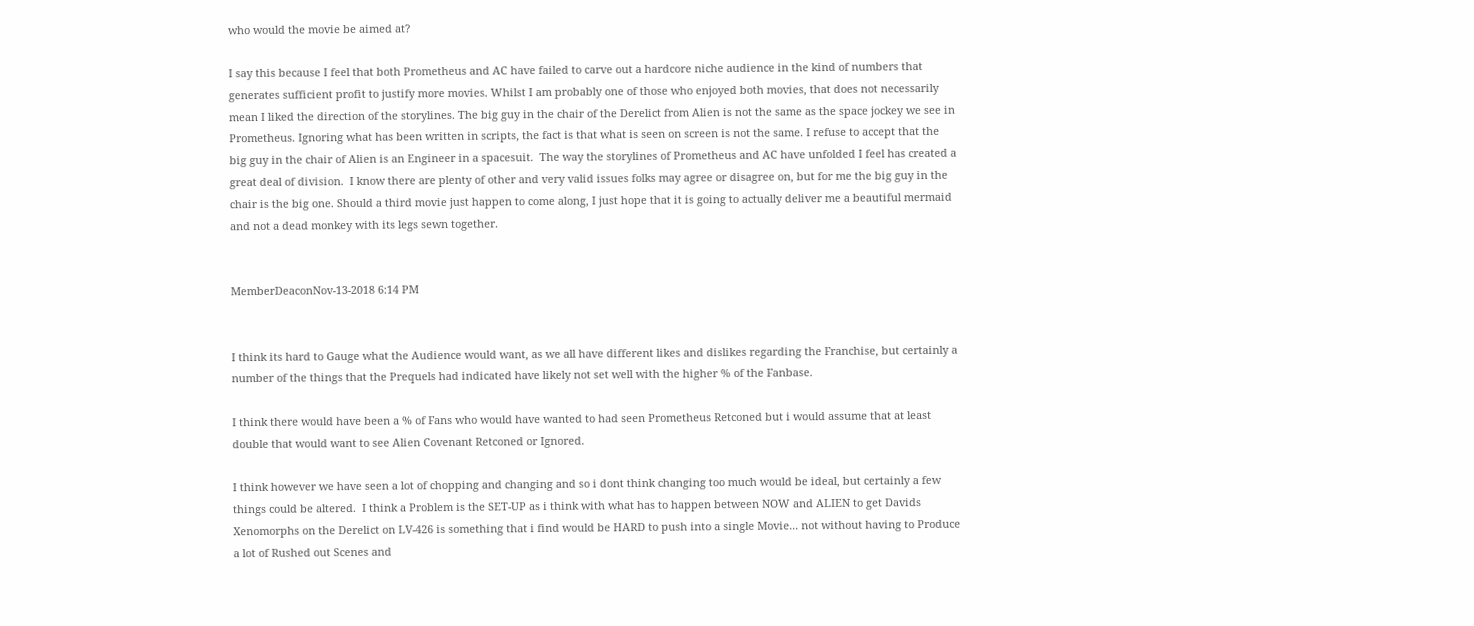who would the movie be aimed at?

I say this because I feel that both Prometheus and AC have failed to carve out a hardcore niche audience in the kind of numbers that generates sufficient profit to justify more movies. Whilst I am probably one of those who enjoyed both movies, that does not necessarily mean I liked the direction of the storylines. The big guy in the chair of the Derelict from Alien is not the same as the space jockey we see in Prometheus. Ignoring what has been written in scripts, the fact is that what is seen on screen is not the same. I refuse to accept that the big guy in the chair of Alien is an Engineer in a spacesuit.  The way the storylines of Prometheus and AC have unfolded I feel has created a great deal of division.  I know there are plenty of other and very valid issues folks may agree or disagree on, but for me the big guy in the chair is the big one. Should a third movie just happen to come along, I just hope that it is going to actually deliver me a beautiful mermaid and not a dead monkey with its legs sewn together.


MemberDeaconNov-13-2018 6:14 PM


I think its hard to Gauge what the Audience would want, as we all have different likes and dislikes regarding the Franchise, but certainly a number of the things that the Prequels had indicated have likely not set well with the higher % of the Fanbase.

I think there would have been a % of Fans who would have wanted to had seen Prometheus Retconed but i would assume that at least double that would want to see Alien Covenant Retconed or Ignored.

I think however we have seen a lot of chopping and changing and so i dont think changing too much would be ideal, but certainly a few things could be altered.  I think a Problem is the SET-UP as i think with what has to happen between NOW and ALIEN to get Davids Xenomorphs on the Derelict on LV-426 is something that i find would be HARD to push into a single Movie... not without having to Produce a lot of Rushed out Scenes and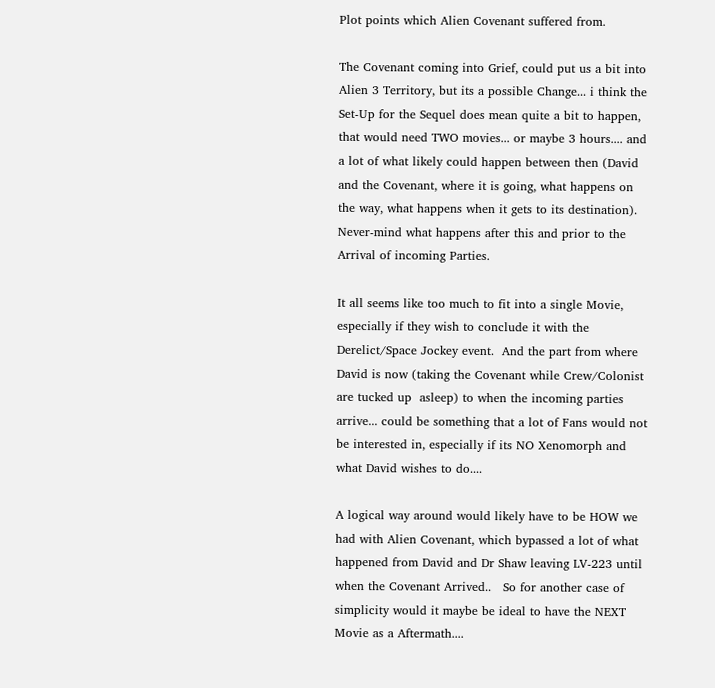Plot points which Alien Covenant suffered from.

The Covenant coming into Grief, could put us a bit into Alien 3 Territory, but its a possible Change... i think the Set-Up for the Sequel does mean quite a bit to happen, that would need TWO movies... or maybe 3 hours.... and a lot of what likely could happen between then (David and the Covenant, where it is going, what happens on the way, what happens when it gets to its destination).  Never-mind what happens after this and prior to the Arrival of incoming Parties.

It all seems like too much to fit into a single Movie, especially if they wish to conclude it with the Derelict/Space Jockey event.  And the part from where David is now (taking the Covenant while Crew/Colonist are tucked up  asleep) to when the incoming parties arrive... could be something that a lot of Fans would not be interested in, especially if its NO Xenomorph and what David wishes to do....

A logical way around would likely have to be HOW we had with Alien Covenant, which bypassed a lot of what happened from David and Dr Shaw leaving LV-223 until when the Covenant Arrived..   So for another case of simplicity would it maybe be ideal to have the NEXT Movie as a Aftermath....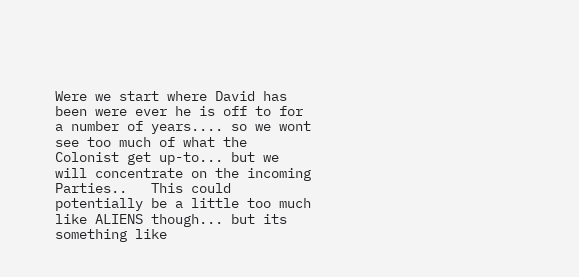Were we start where David has been were ever he is off to for a number of years.... so we wont see too much of what the Colonist get up-to... but we will concentrate on the incoming Parties..   This could potentially be a little too much like ALIENS though... but its something like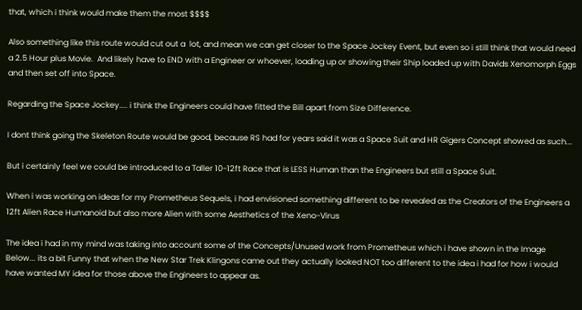that, which i think would make them the most $$$$

Also something like this route would cut out a  lot, and mean we can get closer to the Space Jockey Event, but even so i still think that would need a 2.5 Hour plus Movie.  And likely have to END with a Engineer or whoever, loading up or showing their Ship loaded up with Davids Xenomorph Eggs and then set off into Space.

Regarding the Space Jockey.... i think the Engineers could have fitted the Bill apart from Size Difference.

I dont think going the Skeleton Route would be good, because RS had for years said it was a Space Suit and HR Gigers Concept showed as such...

But i certainly feel we could be introduced to a Taller 10-12ft Race that is LESS Human than the Engineers but still a Space Suit.

When i was working on ideas for my Prometheus Sequels, i had envisioned something different to be revealed as the Creators of the Engineers a 12ft Alien Race Humanoid but also more Alien with some Aesthetics of the Xeno-Virus

The idea i had in my mind was taking into account some of the Concepts/Unused work from Prometheus which i have shown in the Image Below... its a bit Funny that when the New Star Trek Klingons came out they actually looked NOT too different to the idea i had for how i would have wanted MY idea for those above the Engineers to appear as.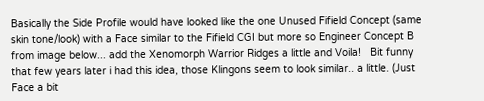Basically the Side Profile would have looked like the one Unused Fifield Concept (same skin tone/look) with a Face similar to the Fifield CGI but more so Engineer Concept B from image below... add the Xenomorph Warrior Ridges a little and Voila!   Bit funny that few years later i had this idea, those Klingons seem to look similar.. a little. (Just Face a bit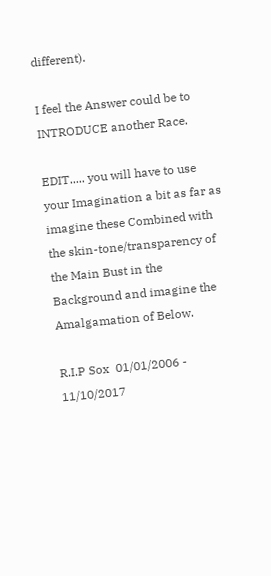different).

I feel the Answer could be to INTRODUCE another Race.

EDIT..... you will have to use your Imagination a bit as far as imagine these Combined with the skin-tone/transparency of the Main Bust in the Background and imagine the Amalgamation of Below.

R.I.P Sox  01/01/2006 - 11/10/2017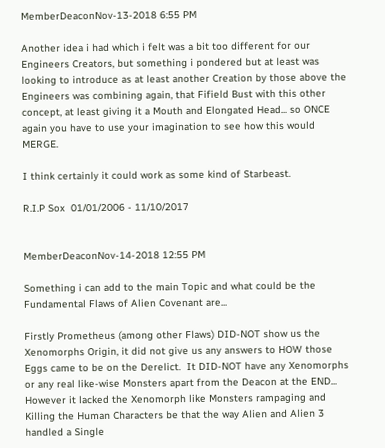MemberDeaconNov-13-2018 6:55 PM

Another idea i had which i felt was a bit too different for our Engineers Creators, but something i pondered but at least was looking to introduce as at least another Creation by those above the Engineers was combining again, that Fifield Bust with this other concept, at least giving it a Mouth and Elongated Head... so ONCE again you have to use your imagination to see how this would MERGE.

I think certainly it could work as some kind of Starbeast.

R.I.P Sox  01/01/2006 - 11/10/2017


MemberDeaconNov-14-2018 12:55 PM

Something i can add to the main Topic and what could be the Fundamental Flaws of Alien Covenant are...

Firstly Prometheus (among other Flaws) DID-NOT show us the Xenomorphs Origin, it did not give us any answers to HOW those Eggs came to be on the Derelict.  It DID-NOT have any Xenomorphs or any real like-wise Monsters apart from the Deacon at the END... However it lacked the Xenomorph like Monsters rampaging and Killing the Human Characters be that the way Alien and Alien 3 handled a Single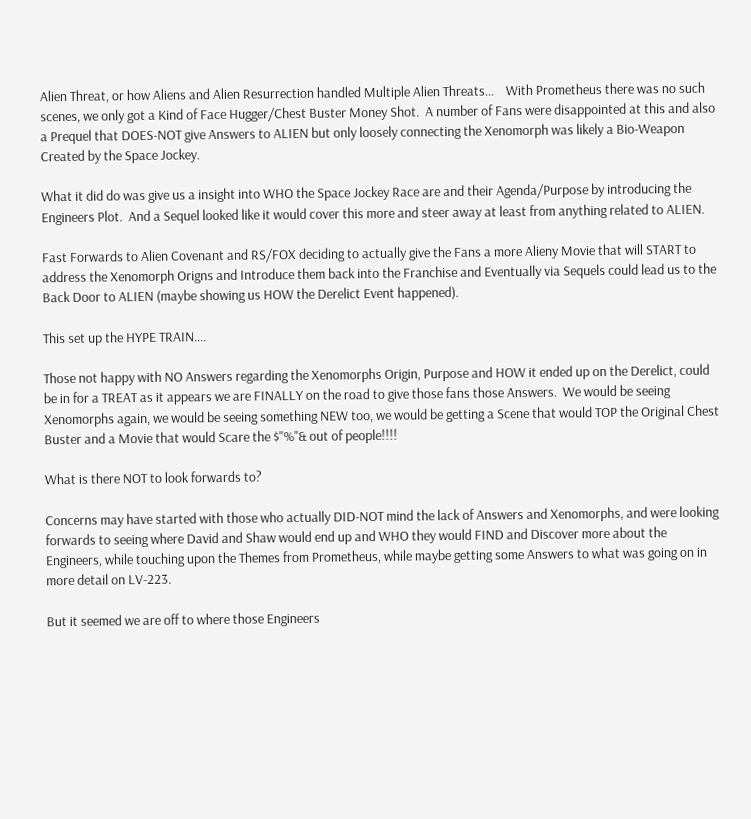Alien Threat, or how Aliens and Alien Resurrection handled Multiple Alien Threats...    With Prometheus there was no such scenes, we only got a Kind of Face Hugger/Chest Buster Money Shot.  A number of Fans were disappointed at this and also a Prequel that DOES-NOT give Answers to ALIEN but only loosely connecting the Xenomorph was likely a Bio-Weapon Created by the Space Jockey.

What it did do was give us a insight into WHO the Space Jockey Race are and their Agenda/Purpose by introducing the Engineers Plot.  And a Sequel looked like it would cover this more and steer away at least from anything related to ALIEN.

Fast Forwards to Alien Covenant and RS/FOX deciding to actually give the Fans a more Alieny Movie that will START to address the Xenomorph Origns and Introduce them back into the Franchise and Eventually via Sequels could lead us to the Back Door to ALIEN (maybe showing us HOW the Derelict Event happened).

This set up the HYPE TRAIN....

Those not happy with NO Answers regarding the Xenomorphs Origin, Purpose and HOW it ended up on the Derelict, could be in for a TREAT as it appears we are FINALLY on the road to give those fans those Answers.  We would be seeing Xenomorphs again, we would be seeing something NEW too, we would be getting a Scene that would TOP the Original Chest Buster and a Movie that would Scare the $"%"& out of people!!!!

What is there NOT to look forwards to?

Concerns may have started with those who actually DID-NOT mind the lack of Answers and Xenomorphs, and were looking forwards to seeing where David and Shaw would end up and WHO they would FIND and Discover more about the Engineers, while touching upon the Themes from Prometheus, while maybe getting some Answers to what was going on in more detail on LV-223.

But it seemed we are off to where those Engineers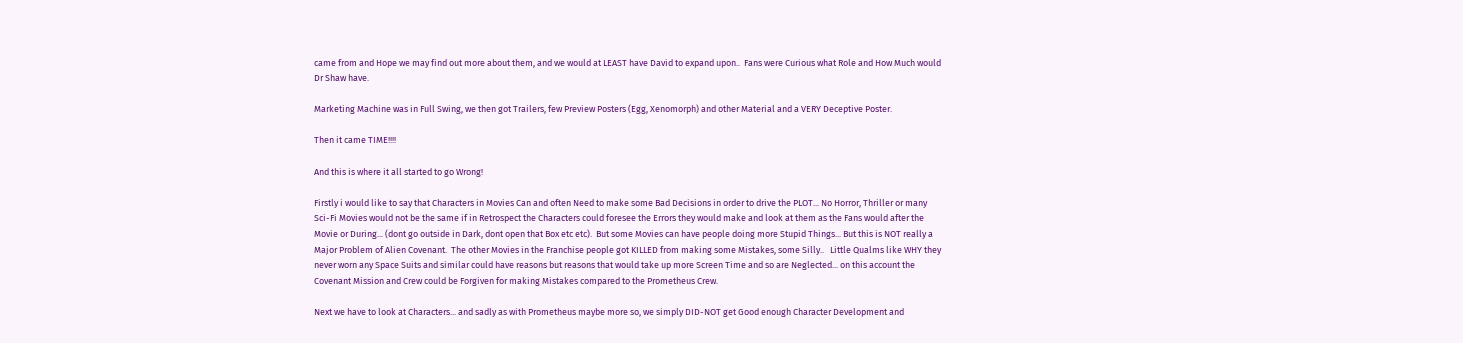came from and Hope we may find out more about them, and we would at LEAST have David to expand upon..  Fans were Curious what Role and How Much would Dr Shaw have.

Marketing Machine was in Full Swing, we then got Trailers, few Preview Posters (Egg, Xenomorph) and other Material and a VERY Deceptive Poster.

Then it came TIME!!!!

And this is where it all started to go Wrong!

Firstly i would like to say that Characters in Movies Can and often Need to make some Bad Decisions in order to drive the PLOT... No Horror, Thriller or many Sci-Fi Movies would not be the same if in Retrospect the Characters could foresee the Errors they would make and look at them as the Fans would after the Movie or During... (dont go outside in Dark, dont open that Box etc etc).  But some Movies can have people doing more Stupid Things... But this is NOT really a Major Problem of Alien Covenant.  The other Movies in the Franchise people got KILLED from making some Mistakes, some Silly..   Little Qualms like WHY they never worn any Space Suits and similar could have reasons but reasons that would take up more Screen Time and so are Neglected... on this account the Covenant Mission and Crew could be Forgiven for making Mistakes compared to the Prometheus Crew.

Next we have to look at Characters... and sadly as with Prometheus maybe more so, we simply DID-NOT get Good enough Character Development and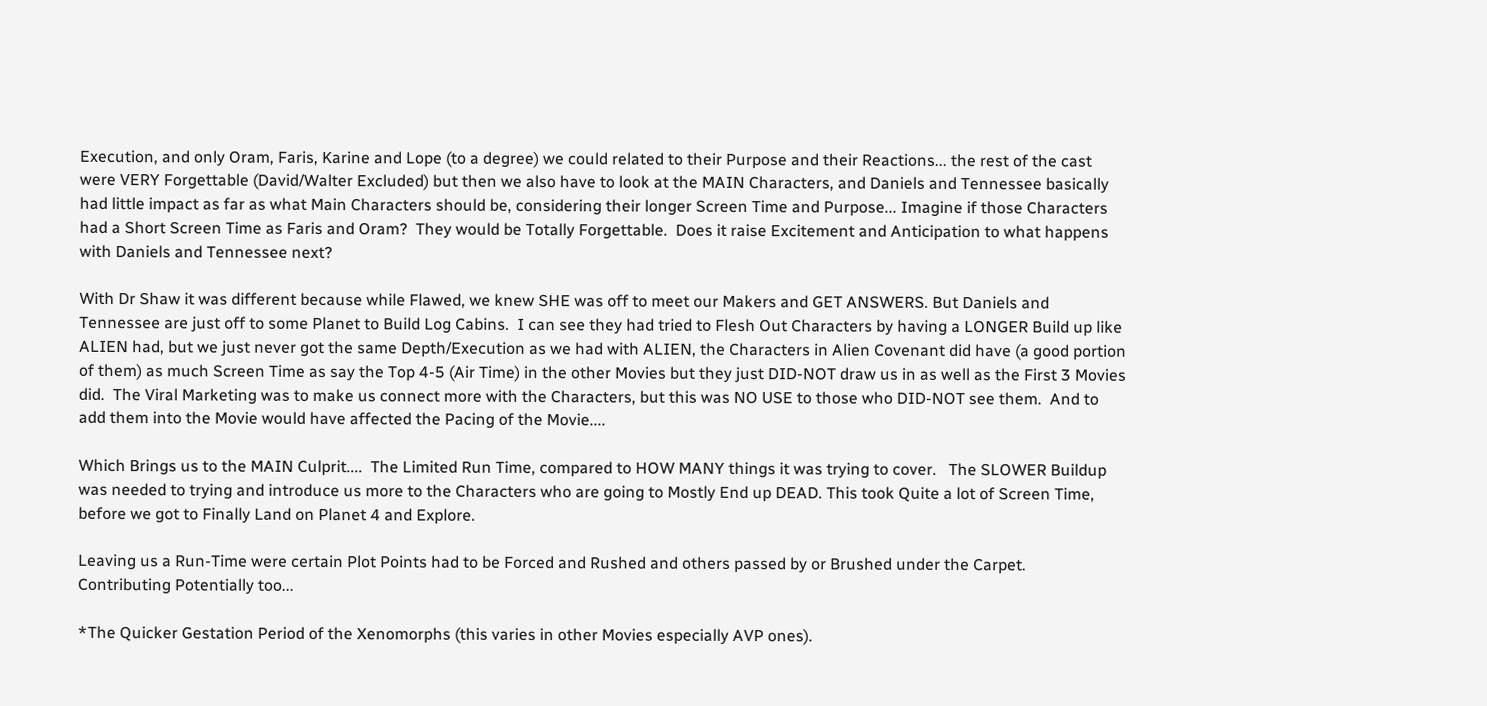Execution, and only Oram, Faris, Karine and Lope (to a degree) we could related to their Purpose and their Reactions... the rest of the cast were VERY Forgettable (David/Walter Excluded) but then we also have to look at the MAIN Characters, and Daniels and Tennessee basically had little impact as far as what Main Characters should be, considering their longer Screen Time and Purpose... Imagine if those Characters had a Short Screen Time as Faris and Oram?  They would be Totally Forgettable.  Does it raise Excitement and Anticipation to what happens with Daniels and Tennessee next?

With Dr Shaw it was different because while Flawed, we knew SHE was off to meet our Makers and GET ANSWERS. But Daniels and Tennessee are just off to some Planet to Build Log Cabins.  I can see they had tried to Flesh Out Characters by having a LONGER Build up like ALIEN had, but we just never got the same Depth/Execution as we had with ALIEN, the Characters in Alien Covenant did have (a good portion of them) as much Screen Time as say the Top 4-5 (Air Time) in the other Movies but they just DID-NOT draw us in as well as the First 3 Movies did.  The Viral Marketing was to make us connect more with the Characters, but this was NO USE to those who DID-NOT see them.  And to add them into the Movie would have affected the Pacing of the Movie....

Which Brings us to the MAIN Culprit....  The Limited Run Time, compared to HOW MANY things it was trying to cover.   The SLOWER Buildup was needed to trying and introduce us more to the Characters who are going to Mostly End up DEAD. This took Quite a lot of Screen Time, before we got to Finally Land on Planet 4 and Explore.

Leaving us a Run-Time were certain Plot Points had to be Forced and Rushed and others passed by or Brushed under the Carpet.   Contributing Potentially too...

*The Quicker Gestation Period of the Xenomorphs (this varies in other Movies especially AVP ones).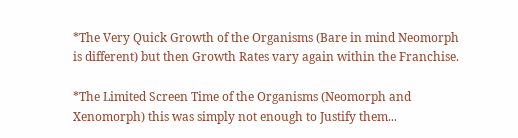*The Very Quick Growth of the Organisms (Bare in mind Neomorph is different) but then Growth Rates vary again within the Franchise.

*The Limited Screen Time of the Organisms (Neomorph and Xenomorph) this was simply not enough to Justify them...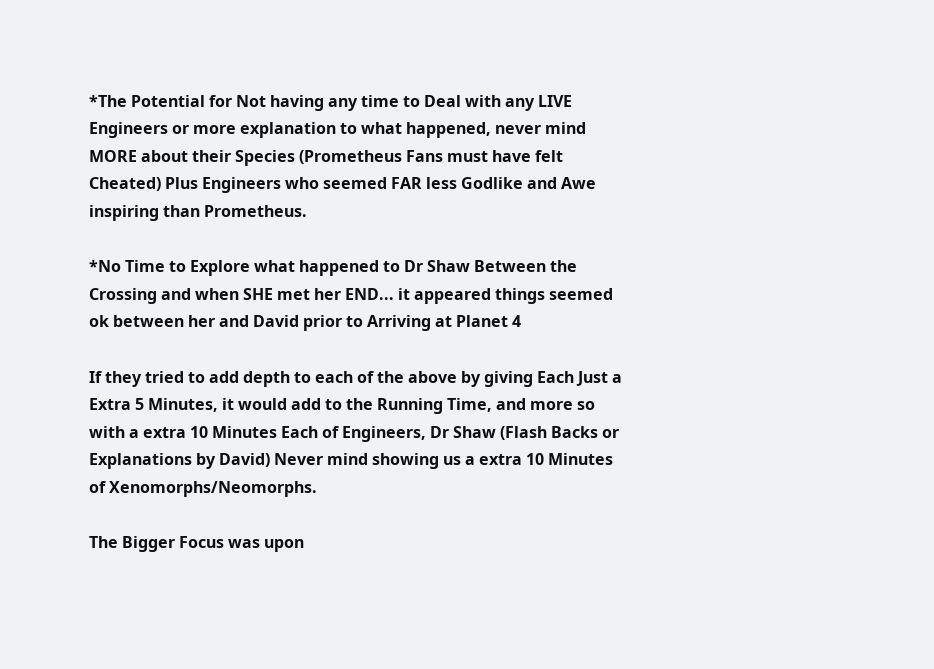*The Potential for Not having any time to Deal with any LIVE Engineers or more explanation to what happened, never mind MORE about their Species (Prometheus Fans must have felt Cheated) Plus Engineers who seemed FAR less Godlike and Awe inspiring than Prometheus.

*No Time to Explore what happened to Dr Shaw Between the Crossing and when SHE met her END... it appeared things seemed ok between her and David prior to Arriving at Planet 4

If they tried to add depth to each of the above by giving Each Just a Extra 5 Minutes, it would add to the Running Time, and more so with a extra 10 Minutes Each of Engineers, Dr Shaw (Flash Backs or Explanations by David) Never mind showing us a extra 10 Minutes of Xenomorphs/Neomorphs.

The Bigger Focus was upon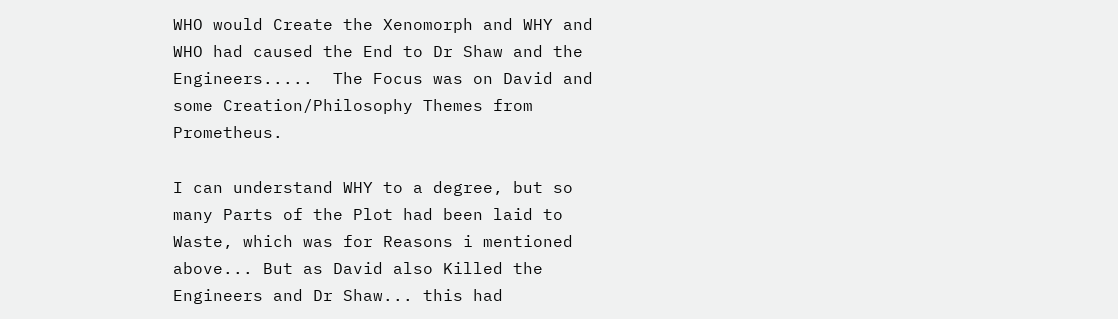WHO would Create the Xenomorph and WHY and WHO had caused the End to Dr Shaw and the Engineers.....  The Focus was on David and some Creation/Philosophy Themes from Prometheus.

I can understand WHY to a degree, but so many Parts of the Plot had been laid to Waste, which was for Reasons i mentioned above... But as David also Killed the Engineers and Dr Shaw... this had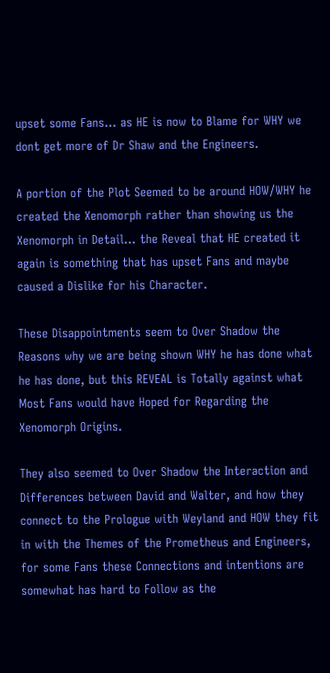upset some Fans... as HE is now to Blame for WHY we dont get more of Dr Shaw and the Engineers.

A portion of the Plot Seemed to be around HOW/WHY he created the Xenomorph rather than showing us the Xenomorph in Detail... the Reveal that HE created it again is something that has upset Fans and maybe caused a Dislike for his Character.

These Disappointments seem to Over Shadow the Reasons why we are being shown WHY he has done what he has done, but this REVEAL is Totally against what Most Fans would have Hoped for Regarding the Xenomorph Origins.

They also seemed to Over Shadow the Interaction and Differences between David and Walter, and how they connect to the Prologue with Weyland and HOW they fit in with the Themes of the Prometheus and Engineers, for some Fans these Connections and intentions are somewhat has hard to Follow as the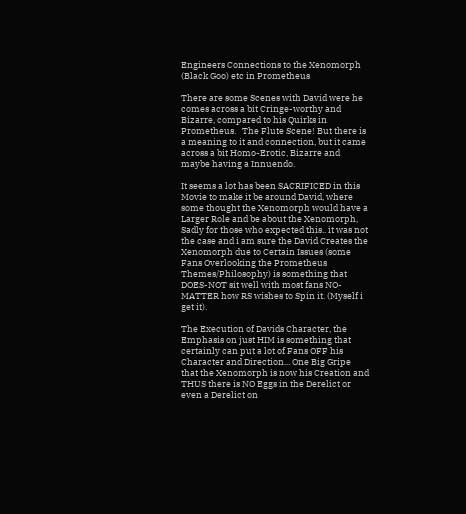Engineers Connections to the Xenomorph (Black Goo) etc in Prometheus

There are some Scenes with David were he comes across a bit Cringe-worthy and Bizarre, compared to his Quirks in Prometheus.   The Flute Scene! But there is a meaning to it and connection, but it came across a bit Homo-Erotic, Bizarre and maybe having a Innuendo.

It seems a lot has been SACRIFICED in this Movie to make it be around David, where some thought the Xenomorph would have a Larger Role and be about the Xenomorph, Sadly for those who expected this.. it was not the case and i am sure the David Creates the Xenomorph due to Certain Issues (some Fans Overlooking the Prometheus Themes/Philosophy) is something that DOES-NOT sit well with most fans NO-MATTER how RS wishes to Spin it. (Myself i get it).

The Execution of Davids Character, the Emphasis on just HIM is something that certainly can put a lot of Fans OFF his Character and Direction... One Big Gripe that the Xenomorph is now his Creation and THUS there is NO Eggs in the Derelict or even a Derelict on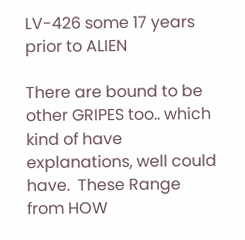LV-426 some 17 years prior to ALIEN

There are bound to be other GRIPES too.. which kind of have explanations, well could have.  These Range from HOW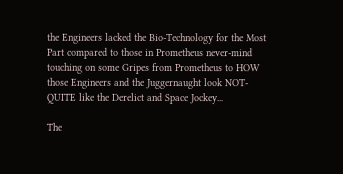the Engineers lacked the Bio-Technology for the Most Part compared to those in Prometheus never-mind touching on some Gripes from Prometheus to HOW those Engineers and the Juggernaught look NOT-QUITE like the Derelict and Space Jockey...

The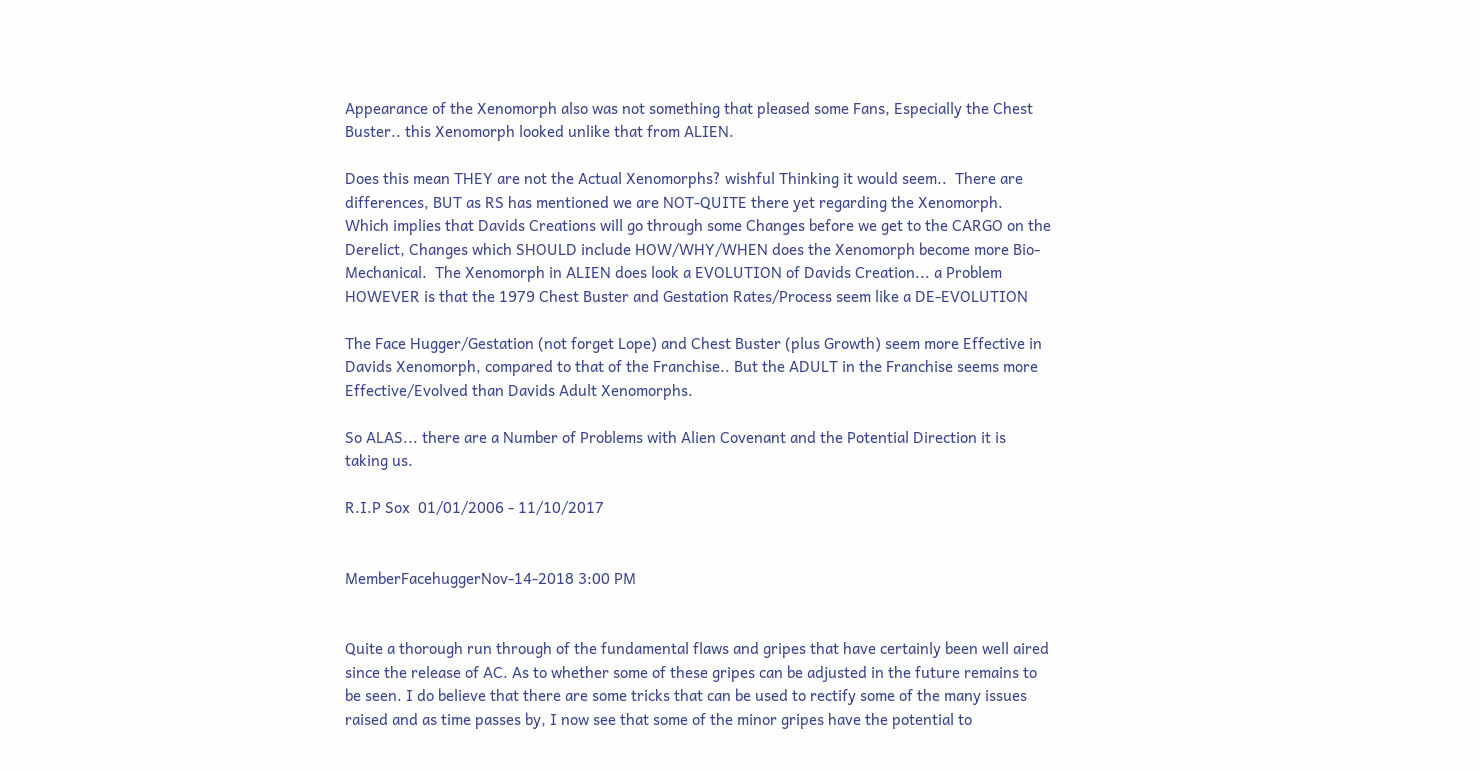Appearance of the Xenomorph also was not something that pleased some Fans, Especially the Chest Buster.. this Xenomorph looked unlike that from ALIEN.

Does this mean THEY are not the Actual Xenomorphs? wishful Thinking it would seem..  There are differences, BUT as RS has mentioned we are NOT-QUITE there yet regarding the Xenomorph.  Which implies that Davids Creations will go through some Changes before we get to the CARGO on the Derelict, Changes which SHOULD include HOW/WHY/WHEN does the Xenomorph become more Bio-Mechanical.  The Xenomorph in ALIEN does look a EVOLUTION of Davids Creation... a Problem HOWEVER is that the 1979 Chest Buster and Gestation Rates/Process seem like a DE-EVOLUTION

The Face Hugger/Gestation (not forget Lope) and Chest Buster (plus Growth) seem more Effective in Davids Xenomorph, compared to that of the Franchise.. But the ADULT in the Franchise seems more Effective/Evolved than Davids Adult Xenomorphs.

So ALAS... there are a Number of Problems with Alien Covenant and the Potential Direction it is taking us.

R.I.P Sox  01/01/2006 - 11/10/2017


MemberFacehuggerNov-14-2018 3:00 PM


Quite a thorough run through of the fundamental flaws and gripes that have certainly been well aired since the release of AC. As to whether some of these gripes can be adjusted in the future remains to be seen. I do believe that there are some tricks that can be used to rectify some of the many issues raised and as time passes by, I now see that some of the minor gripes have the potential to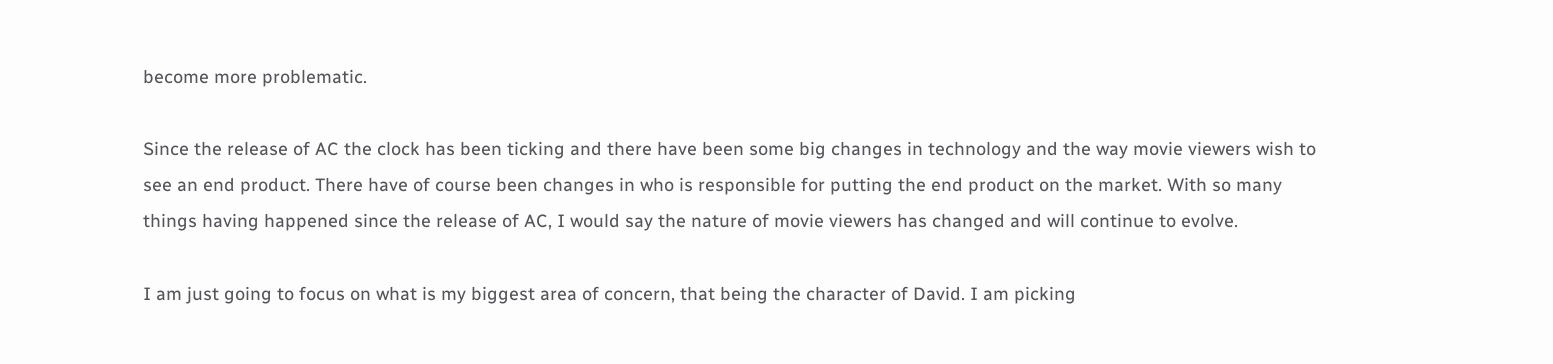become more problematic.

Since the release of AC the clock has been ticking and there have been some big changes in technology and the way movie viewers wish to see an end product. There have of course been changes in who is responsible for putting the end product on the market. With so many things having happened since the release of AC, I would say the nature of movie viewers has changed and will continue to evolve.

I am just going to focus on what is my biggest area of concern, that being the character of David. I am picking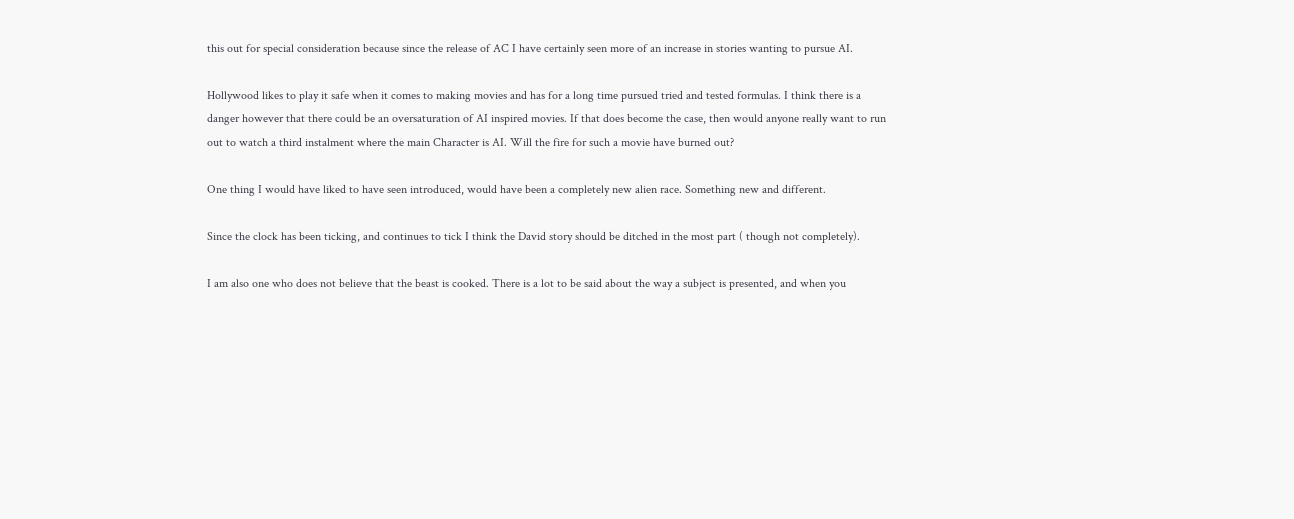this out for special consideration because since the release of AC I have certainly seen more of an increase in stories wanting to pursue AI.

Hollywood likes to play it safe when it comes to making movies and has for a long time pursued tried and tested formulas. I think there is a danger however that there could be an oversaturation of AI inspired movies. If that does become the case, then would anyone really want to run out to watch a third instalment where the main Character is AI. Will the fire for such a movie have burned out?

One thing I would have liked to have seen introduced, would have been a completely new alien race. Something new and different.

Since the clock has been ticking, and continues to tick I think the David story should be ditched in the most part ( though not completely).

I am also one who does not believe that the beast is cooked. There is a lot to be said about the way a subject is presented, and when you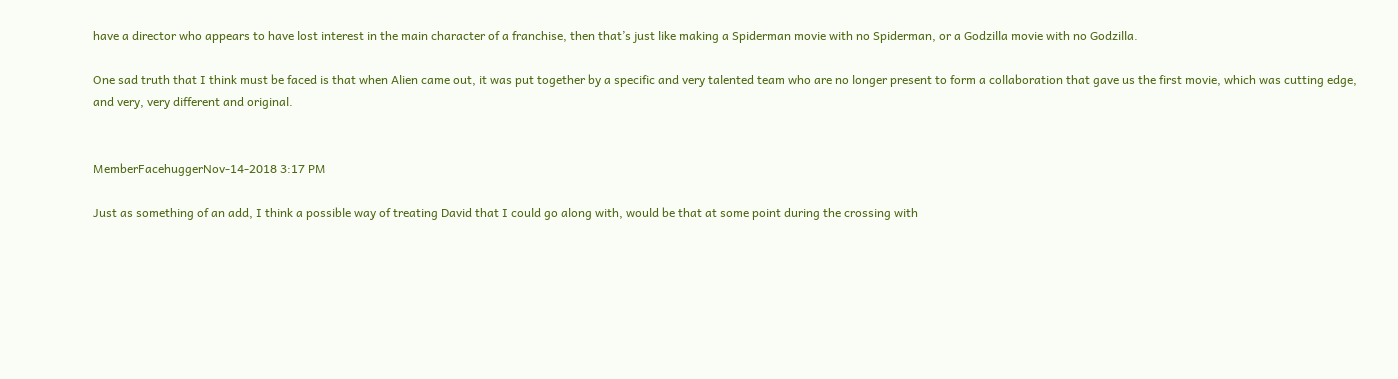have a director who appears to have lost interest in the main character of a franchise, then that’s just like making a Spiderman movie with no Spiderman, or a Godzilla movie with no Godzilla.

One sad truth that I think must be faced is that when Alien came out, it was put together by a specific and very talented team who are no longer present to form a collaboration that gave us the first movie, which was cutting edge, and very, very different and original.


MemberFacehuggerNov-14-2018 3:17 PM

Just as something of an add, I think a possible way of treating David that I could go along with, would be that at some point during the crossing with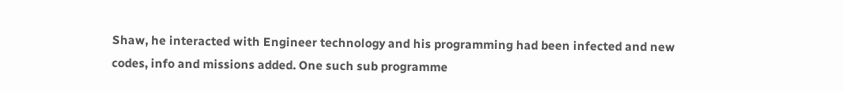Shaw, he interacted with Engineer technology and his programming had been infected and new codes, info and missions added. One such sub programme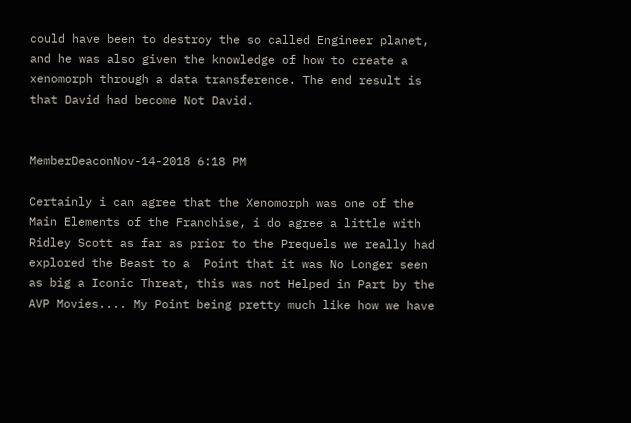could have been to destroy the so called Engineer planet, and he was also given the knowledge of how to create a xenomorph through a data transference. The end result is that David had become Not David.


MemberDeaconNov-14-2018 6:18 PM

Certainly i can agree that the Xenomorph was one of the Main Elements of the Franchise, i do agree a little with Ridley Scott as far as prior to the Prequels we really had explored the Beast to a  Point that it was No Longer seen as big a Iconic Threat, this was not Helped in Part by the AVP Movies.... My Point being pretty much like how we have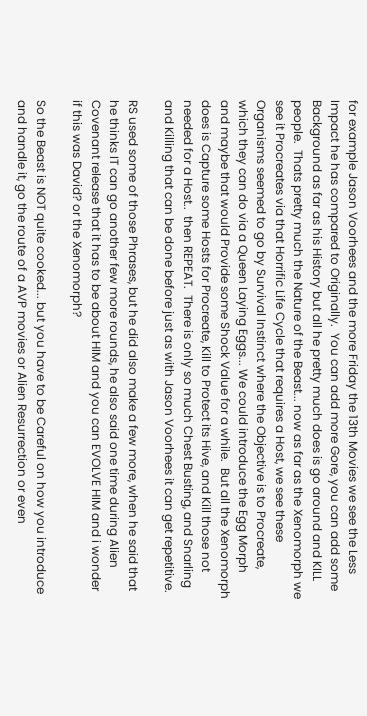for example Jason Voorhees and the more Friday the 13th Movies we see the Less Impact he has compared to Originally.  You can add more Gore, you can add some Background as far as his History but all he pretty much does is go around and KILL people.  Thats pretty much the Nature of the Beast... now as far as the Xenomorph we see it Procreates via that Horrific Life Cycle that requires a Host, we see these Organisms seemed to go by Survival Instinct where the Objective is to Procreate, which they can do via a Queen Laying Eggs... We could introduce the Egg Morph and maybe that would Provide some Shock Value for a while.  But all the Xenomorph does is Capture some Hosts for Procreate, Kill to Protect its Hive, and Kill those not needed for a Host..  then REPEAT.  There is only so much Chest Busting, and Snarling and Killing that can be done before just as with Jason Voorhees it can get repetitive.

RS used some of those Phrases, but he did also make a few more, when he said that he thinks IT can go another few more rounds, he also said one time during Alien Covenant release that it has to be about HIM and you can EVOLVE HIM and i wonder if this was David? or the Xenomorph?

So the Beast is NOT quite cooked... but you have to be Careful on how you introduce and handle it, go the route of a AVP movies or Alien Resurrection or even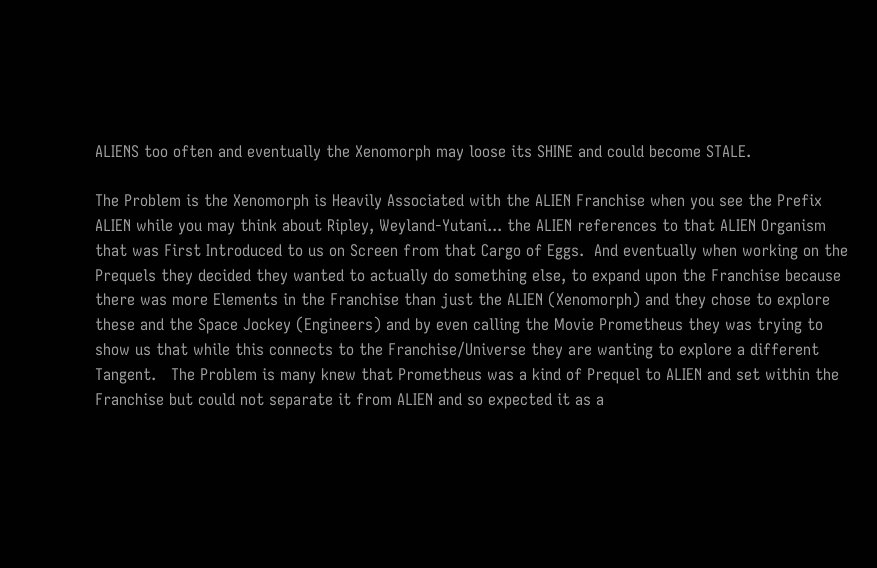ALIENS too often and eventually the Xenomorph may loose its SHINE and could become STALE.

The Problem is the Xenomorph is Heavily Associated with the ALIEN Franchise when you see the Prefix ALIEN while you may think about Ripley, Weyland-Yutani... the ALIEN references to that ALIEN Organism that was First Introduced to us on Screen from that Cargo of Eggs.  And eventually when working on the Prequels they decided they wanted to actually do something else, to expand upon the Franchise because there was more Elements in the Franchise than just the ALIEN (Xenomorph) and they chose to explore these and the Space Jockey (Engineers) and by even calling the Movie Prometheus they was trying to show us that while this connects to the Franchise/Universe they are wanting to explore a different Tangent.   The Problem is many knew that Prometheus was a kind of Prequel to ALIEN and set within the Franchise but could not separate it from ALIEN and so expected it as a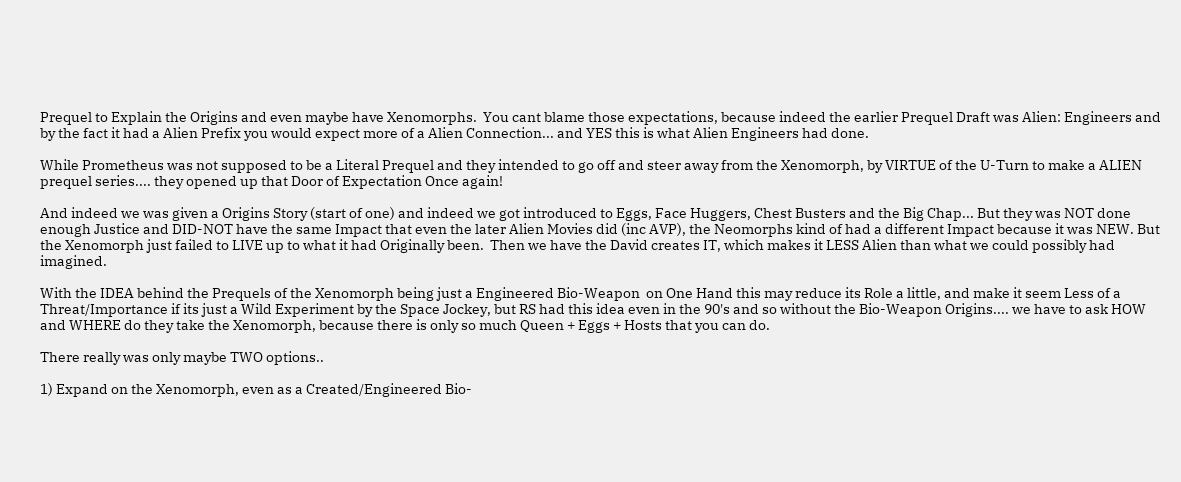Prequel to Explain the Origins and even maybe have Xenomorphs.  You cant blame those expectations, because indeed the earlier Prequel Draft was Alien: Engineers and by the fact it had a Alien Prefix you would expect more of a Alien Connection... and YES this is what Alien Engineers had done.

While Prometheus was not supposed to be a Literal Prequel and they intended to go off and steer away from the Xenomorph, by VIRTUE of the U-Turn to make a ALIEN prequel series.... they opened up that Door of Expectation Once again!

And indeed we was given a Origins Story (start of one) and indeed we got introduced to Eggs, Face Huggers, Chest Busters and the Big Chap... But they was NOT done enough Justice and DID-NOT have the same Impact that even the later Alien Movies did (inc AVP), the Neomorphs kind of had a different Impact because it was NEW. But the Xenomorph just failed to LIVE up to what it had Originally been.  Then we have the David creates IT, which makes it LESS Alien than what we could possibly had imagined.

With the IDEA behind the Prequels of the Xenomorph being just a Engineered Bio-Weapon  on One Hand this may reduce its Role a little, and make it seem Less of a Threat/Importance if its just a Wild Experiment by the Space Jockey, but RS had this idea even in the 90's and so without the Bio-Weapon Origins.... we have to ask HOW and WHERE do they take the Xenomorph, because there is only so much Queen + Eggs + Hosts that you can do.

There really was only maybe TWO options..

1) Expand on the Xenomorph, even as a Created/Engineered Bio-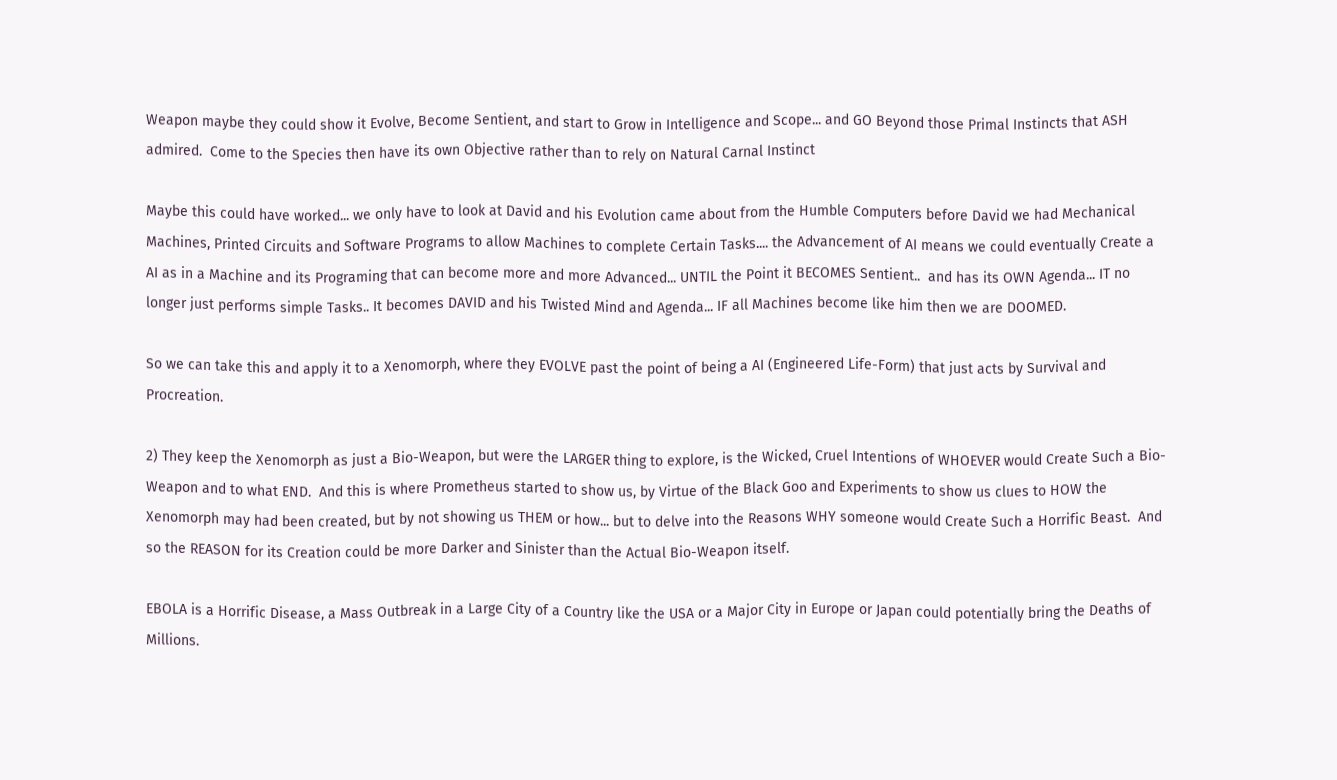Weapon maybe they could show it Evolve, Become Sentient, and start to Grow in Intelligence and Scope... and GO Beyond those Primal Instincts that ASH admired.  Come to the Species then have its own Objective rather than to rely on Natural Carnal Instinct

Maybe this could have worked... we only have to look at David and his Evolution came about from the Humble Computers before David we had Mechanical Machines, Printed Circuits and Software Programs to allow Machines to complete Certain Tasks.... the Advancement of AI means we could eventually Create a AI as in a Machine and its Programing that can become more and more Advanced... UNTIL the Point it BECOMES Sentient..  and has its OWN Agenda... IT no longer just performs simple Tasks.. It becomes DAVID and his Twisted Mind and Agenda... IF all Machines become like him then we are DOOMED.

So we can take this and apply it to a Xenomorph, where they EVOLVE past the point of being a AI (Engineered Life-Form) that just acts by Survival and Procreation.

2) They keep the Xenomorph as just a Bio-Weapon, but were the LARGER thing to explore, is the Wicked, Cruel Intentions of WHOEVER would Create Such a Bio-Weapon and to what END.  And this is where Prometheus started to show us, by Virtue of the Black Goo and Experiments to show us clues to HOW the Xenomorph may had been created, but by not showing us THEM or how... but to delve into the Reasons WHY someone would Create Such a Horrific Beast.  And so the REASON for its Creation could be more Darker and Sinister than the Actual Bio-Weapon itself.

EBOLA is a Horrific Disease, a Mass Outbreak in a Large City of a Country like the USA or a Major City in Europe or Japan could potentially bring the Deaths of Millions.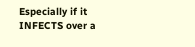Especially if it INFECTS over a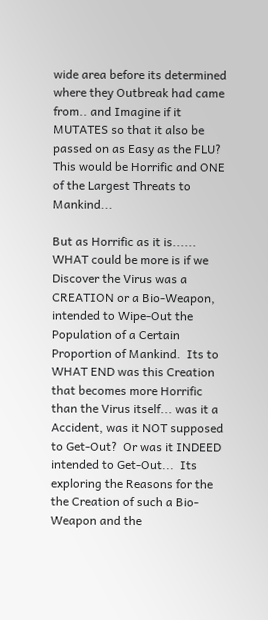wide area before its determined where they Outbreak had came from.. and Imagine if it MUTATES so that it also be passed on as Easy as the FLU?  This would be Horrific and ONE of the Largest Threats to Mankind...

But as Horrific as it is...... WHAT could be more is if we Discover the Virus was a CREATION or a Bio-Weapon, intended to Wipe-Out the Population of a Certain Proportion of Mankind.  Its to WHAT END was this Creation  that becomes more Horrific than the Virus itself... was it a Accident, was it NOT supposed to Get-Out?  Or was it INDEED intended to Get-Out...  Its exploring the Reasons for the the Creation of such a Bio-Weapon and the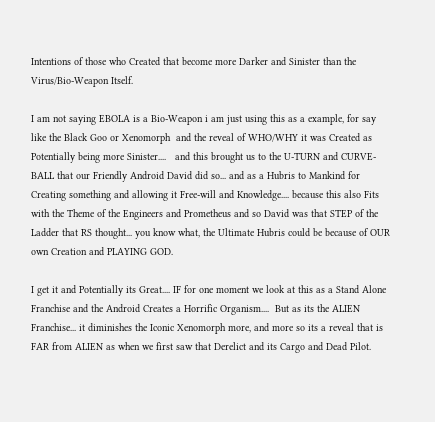Intentions of those who Created that become more Darker and Sinister than the Virus/Bio-Weapon Itself.

I am not saying EBOLA is a Bio-Weapon i am just using this as a example, for say like the Black Goo or Xenomorph  and the reveal of WHO/WHY it was Created as Potentially being more Sinister....   and this brought us to the U-TURN and CURVE-BALL that our Friendly Android David did so... and as a Hubris to Mankind for Creating something and allowing it Free-will and Knowledge.... because this also Fits with the Theme of the Engineers and Prometheus and so David was that STEP of the Ladder that RS thought... you know what, the Ultimate Hubris could be because of OUR own Creation and PLAYING GOD.

I get it and Potentially its Great.... IF for one moment we look at this as a Stand Alone Franchise and the Android Creates a Horrific Organism....  But as its the ALIEN Franchise... it diminishes the Iconic Xenomorph more, and more so its a reveal that is FAR from ALIEN as when we first saw that Derelict and its Cargo and Dead Pilot.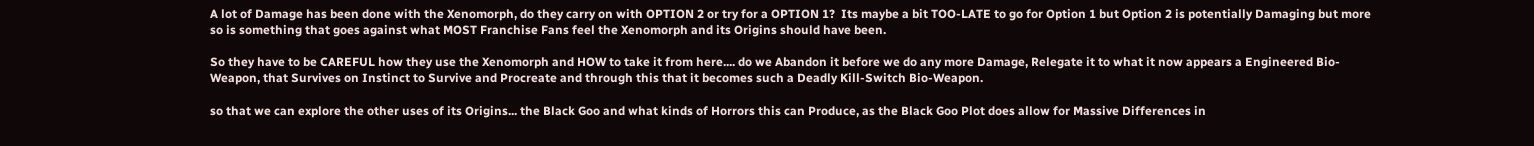A lot of Damage has been done with the Xenomorph, do they carry on with OPTION 2 or try for a OPTION 1?  Its maybe a bit TOO-LATE to go for Option 1 but Option 2 is potentially Damaging but more so is something that goes against what MOST Franchise Fans feel the Xenomorph and its Origins should have been.

So they have to be CAREFUL how they use the Xenomorph and HOW to take it from here.... do we Abandon it before we do any more Damage, Relegate it to what it now appears a Engineered Bio-Weapon, that Survives on Instinct to Survive and Procreate and through this that it becomes such a Deadly Kill-Switch Bio-Weapon.

so that we can explore the other uses of its Origins... the Black Goo and what kinds of Horrors this can Produce, as the Black Goo Plot does allow for Massive Differences in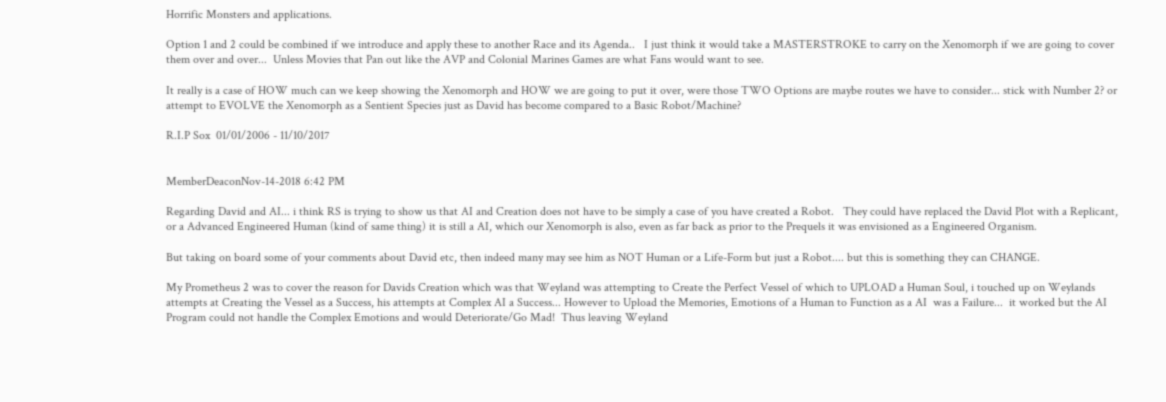Horrific Monsters and applications.

Option 1 and 2 could be combined if we introduce and apply these to another Race and its Agenda..   I just think it would take a MASTERSTROKE to carry on the Xenomorph if we are going to cover them over and over...  Unless Movies that Pan out like the AVP and Colonial Marines Games are what Fans would want to see.

It really is a case of HOW much can we keep showing the Xenomorph and HOW we are going to put it over, were those TWO Options are maybe routes we have to consider... stick with Number 2? or attempt to EVOLVE the Xenomorph as a Sentient Species just as David has become compared to a Basic Robot/Machine?

R.I.P Sox  01/01/2006 - 11/10/2017


MemberDeaconNov-14-2018 6:42 PM

Regarding David and AI... i think RS is trying to show us that AI and Creation does not have to be simply a case of you have created a Robot.   They could have replaced the David Plot with a Replicant, or a Advanced Engineered Human (kind of same thing) it is still a AI, which our Xenomorph is also, even as far back as prior to the Prequels it was envisioned as a Engineered Organism.

But taking on board some of your comments about David etc, then indeed many may see him as NOT Human or a Life-Form but just a Robot.... but this is something they can CHANGE.

My Prometheus 2 was to cover the reason for Davids Creation which was that Weyland was attempting to Create the Perfect Vessel of which to UPLOAD a Human Soul, i touched up on Weylands attempts at Creating the Vessel as a Success, his attempts at Complex AI a Success... However to Upload the Memories, Emotions of a Human to Function as a AI  was a Failure...  it worked but the AI Program could not handle the Complex Emotions and would Deteriorate/Go Mad!  Thus leaving Weyland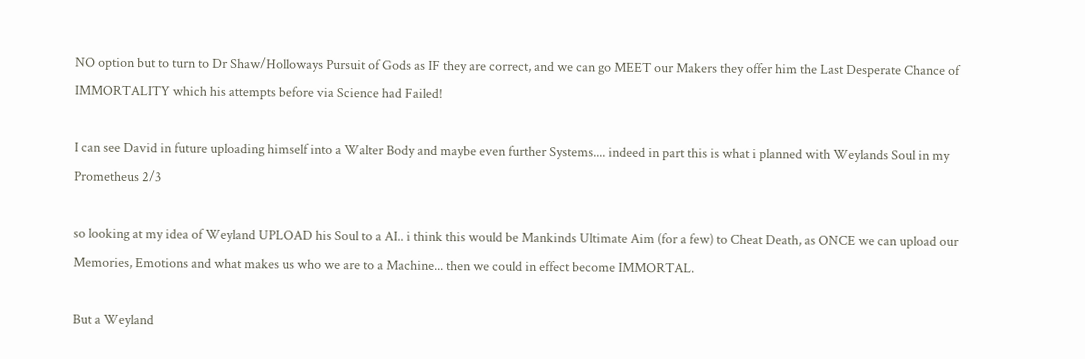NO option but to turn to Dr Shaw/Holloways Pursuit of Gods as IF they are correct, and we can go MEET our Makers they offer him the Last Desperate Chance of IMMORTALITY which his attempts before via Science had Failed!

I can see David in future uploading himself into a Walter Body and maybe even further Systems.... indeed in part this is what i planned with Weylands Soul in my Prometheus 2/3

so looking at my idea of Weyland UPLOAD his Soul to a AI.. i think this would be Mankinds Ultimate Aim (for a few) to Cheat Death, as ONCE we can upload our Memories, Emotions and what makes us who we are to a Machine... then we could in effect become IMMORTAL.

But a Weyland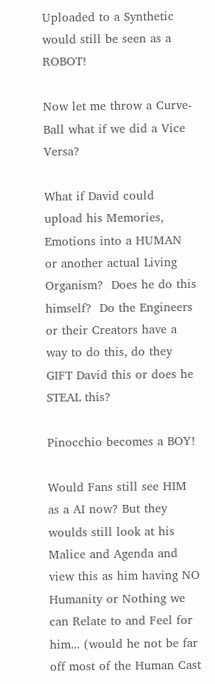Uploaded to a Synthetic would still be seen as a ROBOT!

Now let me throw a Curve-Ball what if we did a Vice Versa?

What if David could upload his Memories, Emotions into a HUMAN or another actual Living Organism?  Does he do this himself?  Do the Engineers or their Creators have a way to do this, do they GIFT David this or does he STEAL this?

Pinocchio becomes a BOY!

Would Fans still see HIM as a AI now? But they woulds still look at his Malice and Agenda and view this as him having NO Humanity or Nothing we can Relate to and Feel for him... (would he not be far off most of the Human Cast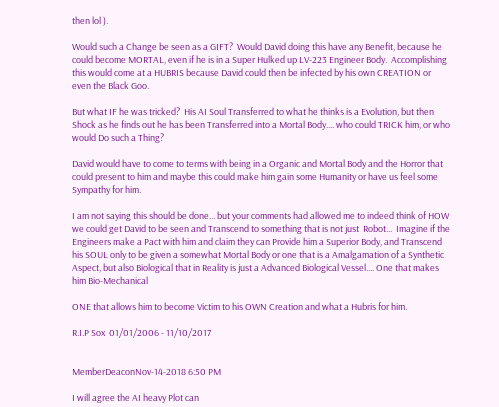then lol ).

Would such a Change be seen as a GIFT?  Would David doing this have any Benefit, because he could become MORTAL, even if he is in a Super Hulked up LV-223 Engineer Body.  Accomplishing this would come at a HUBRIS because David could then be infected by his own CREATION or even the Black Goo.

But what IF he was tricked?  His AI Soul Transferred to what he thinks is a Evolution, but then Shock as he finds out he has been Transferred into a Mortal Body.... who could TRICK him, or who would Do such a Thing?

David would have to come to terms with being in a Organic and Mortal Body and the Horror that could present to him and maybe this could make him gain some Humanity or have us feel some Sympathy for him.

I am not saying this should be done... but your comments had allowed me to indeed think of HOW we could get David to be seen and Transcend to something that is not just  Robot...  Imagine if the Engineers make a Pact with him and claim they can Provide him a Superior Body, and Transcend his SOUL only to be given a somewhat Mortal Body or one that is a Amalgamation of a Synthetic Aspect, but also Biological that in Reality is just a Advanced Biological Vessel.... One that makes him Bio-Mechanical

ONE that allows him to become Victim to his OWN Creation and what a Hubris for him.

R.I.P Sox  01/01/2006 - 11/10/2017


MemberDeaconNov-14-2018 6:50 PM

I will agree the AI heavy Plot can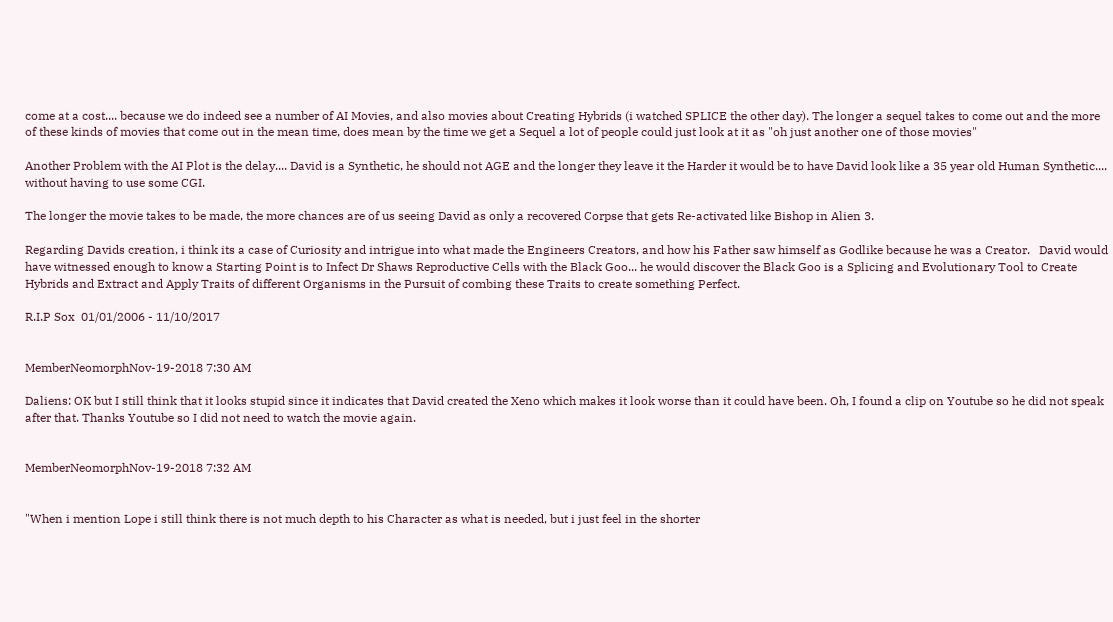come at a cost.... because we do indeed see a number of AI Movies, and also movies about Creating Hybrids (i watched SPLICE the other day). The longer a sequel takes to come out and the more of these kinds of movies that come out in the mean time, does mean by the time we get a Sequel a lot of people could just look at it as "oh just another one of those movies"

Another Problem with the AI Plot is the delay.... David is a Synthetic, he should not AGE and the longer they leave it the Harder it would be to have David look like a 35 year old Human Synthetic.... without having to use some CGI.

The longer the movie takes to be made, the more chances are of us seeing David as only a recovered Corpse that gets Re-activated like Bishop in Alien 3.

Regarding Davids creation, i think its a case of Curiosity and intrigue into what made the Engineers Creators, and how his Father saw himself as Godlike because he was a Creator.   David would have witnessed enough to know a Starting Point is to Infect Dr Shaws Reproductive Cells with the Black Goo... he would discover the Black Goo is a Splicing and Evolutionary Tool to Create Hybrids and Extract and Apply Traits of different Organisms in the Pursuit of combing these Traits to create something Perfect.

R.I.P Sox  01/01/2006 - 11/10/2017


MemberNeomorphNov-19-2018 7:30 AM

Daliens: OK but I still think that it looks stupid since it indicates that David created the Xeno which makes it look worse than it could have been. Oh, I found a clip on Youtube so he did not speak after that. Thanks Youtube so I did not need to watch the movie again.


MemberNeomorphNov-19-2018 7:32 AM


"When i mention Lope i still think there is not much depth to his Character as what is needed, but i just feel in the shorter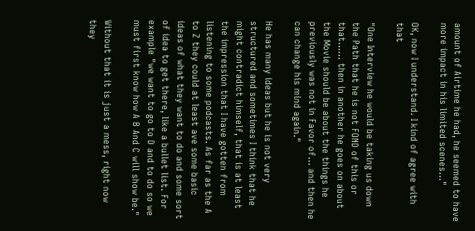amount of Airtime he had, he seemed to have more impact in his limited scenes…"

OK, now I understand. I kind of agree with that

"One Interview he would be taking us down the Path that he is not FOND of this or that...... then in another he goes on about the Movie should be about the things he previously was not in Favor of... and then he can change his mind again."

He has many ideas but he is not very structured and sometimes I think that he might contradict himself, that is at least the impression that I have gotten from listening to some podcasts. As far as the A to Z they could at least ave some basic ideas of what they want to do and some sort of idea to get there, like a bullet list. For example "we want to go to D and to do so we must first know how A B And C will show be."

Without that it is just a mess, right now they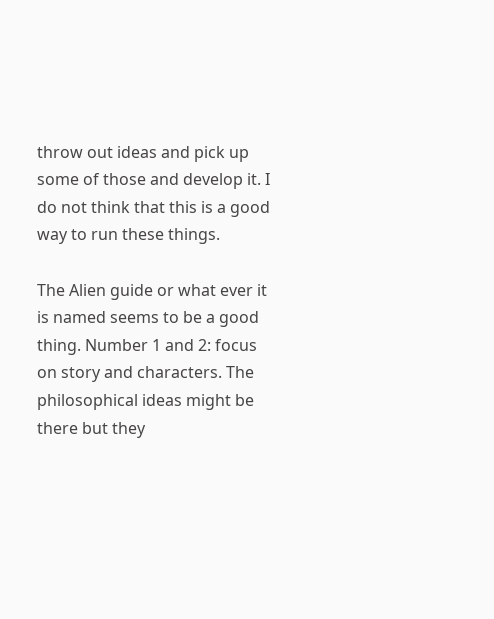throw out ideas and pick up some of those and develop it. I do not think that this is a good way to run these things.

The Alien guide or what ever it is named seems to be a good thing. Number 1 and 2: focus on story and characters. The philosophical ideas might be there but they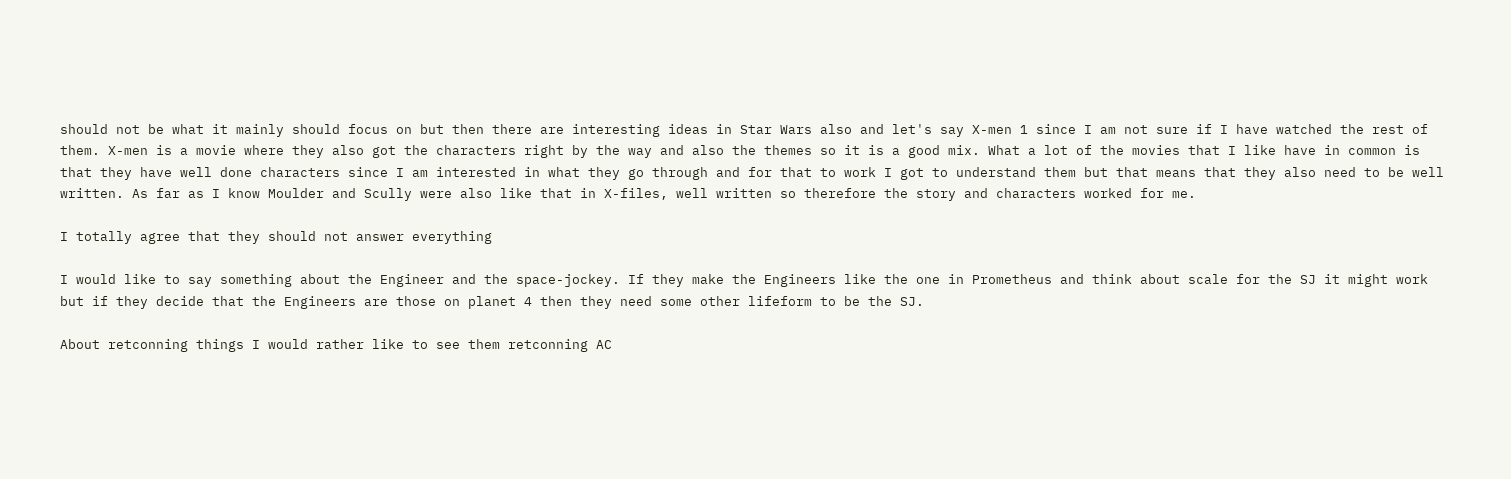should not be what it mainly should focus on but then there are interesting ideas in Star Wars also and let's say X-men 1 since I am not sure if I have watched the rest of them. X-men is a movie where they also got the characters right by the way and also the themes so it is a good mix. What a lot of the movies that I like have in common is that they have well done characters since I am interested in what they go through and for that to work I got to understand them but that means that they also need to be well written. As far as I know Moulder and Scully were also like that in X-files, well written so therefore the story and characters worked for me.

I totally agree that they should not answer everything

I would like to say something about the Engineer and the space-jockey. If they make the Engineers like the one in Prometheus and think about scale for the SJ it might work but if they decide that the Engineers are those on planet 4 then they need some other lifeform to be the SJ.

About retconning things I would rather like to see them retconning AC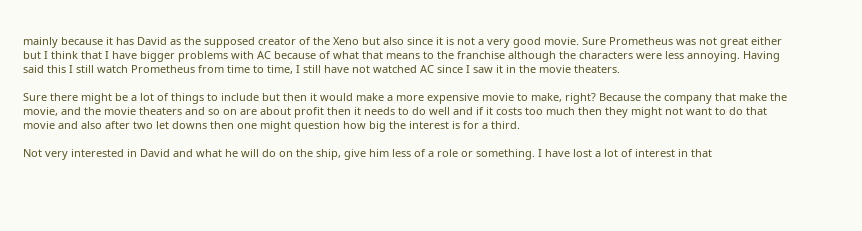mainly because it has David as the supposed creator of the Xeno but also since it is not a very good movie. Sure Prometheus was not great either but I think that I have bigger problems with AC because of what that means to the franchise although the characters were less annoying. Having said this I still watch Prometheus from time to time, I still have not watched AC since I saw it in the movie theaters.

Sure there might be a lot of things to include but then it would make a more expensive movie to make, right? Because the company that make the movie, and the movie theaters and so on are about profit then it needs to do well and if it costs too much then they might not want to do that movie and also after two let downs then one might question how big the interest is for a third.

Not very interested in David and what he will do on the ship, give him less of a role or something. I have lost a lot of interest in that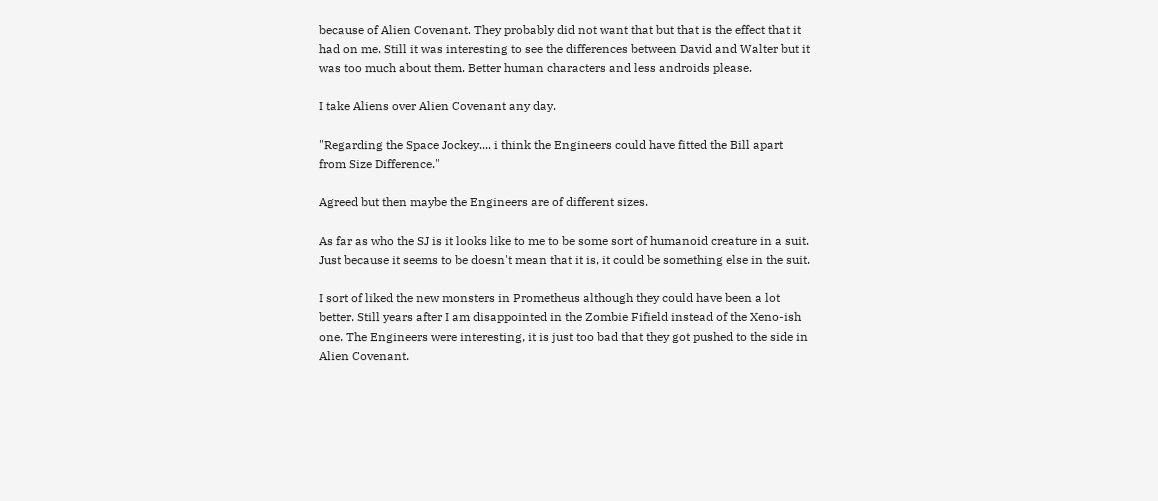because of Alien Covenant. They probably did not want that but that is the effect that it had on me. Still it was interesting to see the differences between David and Walter but it was too much about them. Better human characters and less androids please.

I take Aliens over Alien Covenant any day.

"Regarding the Space Jockey.... i think the Engineers could have fitted the Bill apart from Size Difference."

Agreed but then maybe the Engineers are of different sizes.

As far as who the SJ is it looks like to me to be some sort of humanoid creature in a suit. Just because it seems to be doesn't mean that it is, it could be something else in the suit.

I sort of liked the new monsters in Prometheus although they could have been a lot better. Still years after I am disappointed in the Zombie Fifield instead of the Xeno-ish one. The Engineers were interesting, it is just too bad that they got pushed to the side in Alien Covenant.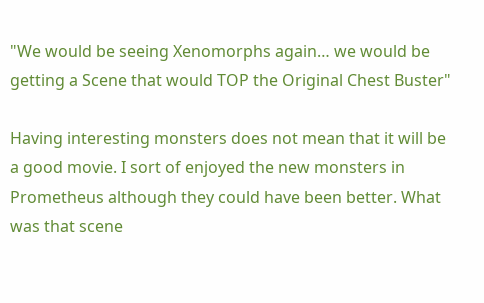"We would be seeing Xenomorphs again… we would be getting a Scene that would TOP the Original Chest Buster"

Having interesting monsters does not mean that it will be a good movie. I sort of enjoyed the new monsters in Prometheus although they could have been better. What was that scene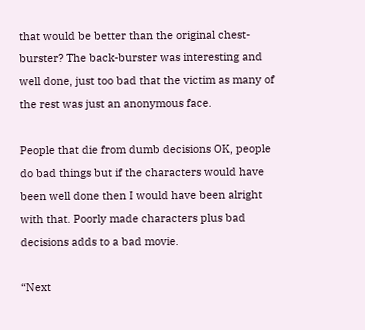that would be better than the original chest-burster? The back-burster was interesting and well done, just too bad that the victim as many of the rest was just an anonymous face.

People that die from dumb decisions OK, people do bad things but if the characters would have been well done then I would have been alright with that. Poorly made characters plus bad decisions adds to a bad movie.

“Next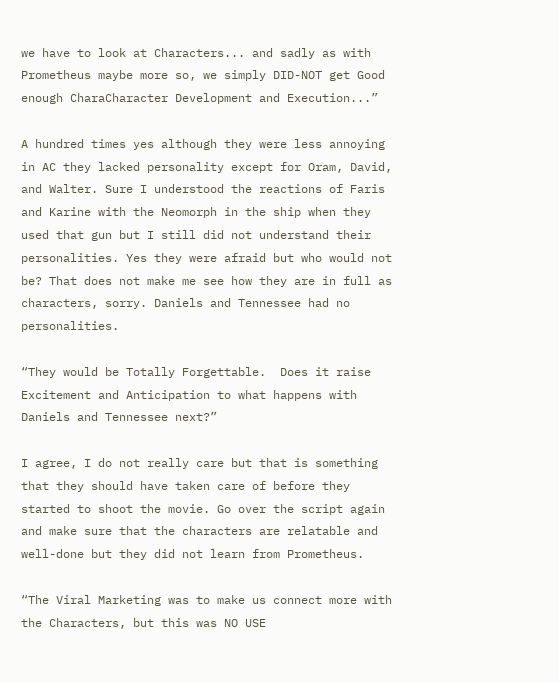we have to look at Characters... and sadly as with Prometheus maybe more so, we simply DID-NOT get Good enough CharaCharacter Development and Execution...”

A hundred times yes although they were less annoying in AC they lacked personality except for Oram, David, and Walter. Sure I understood the reactions of Faris and Karine with the Neomorph in the ship when they used that gun but I still did not understand their personalities. Yes they were afraid but who would not be? That does not make me see how they are in full as characters, sorry. Daniels and Tennessee had no personalities.

“They would be Totally Forgettable.  Does it raise Excitement and Anticipation to what happens with Daniels and Tennessee next?”

I agree, I do not really care but that is something that they should have taken care of before they started to shoot the movie. Go over the script again and make sure that the characters are relatable and well-done but they did not learn from Prometheus.

“The Viral Marketing was to make us connect more with the Characters, but this was NO USE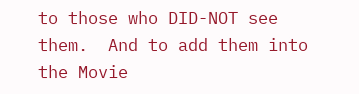to those who DID-NOT see them.  And to add them into the Movie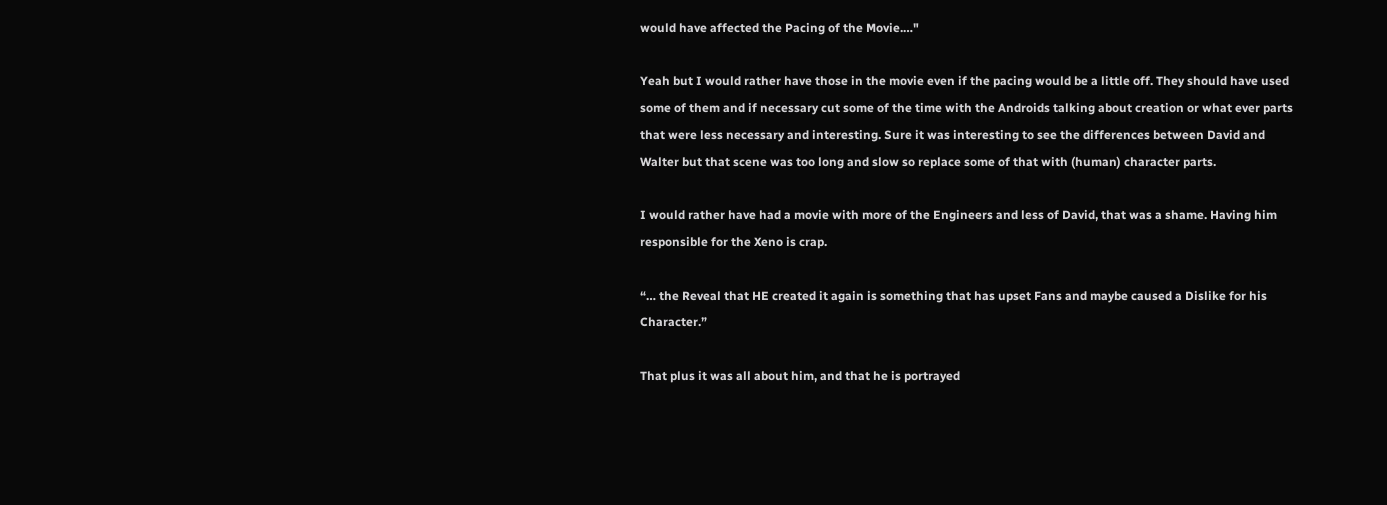would have affected the Pacing of the Movie.…"

Yeah but I would rather have those in the movie even if the pacing would be a little off. They should have used some of them and if necessary cut some of the time with the Androids talking about creation or what ever parts that were less necessary and interesting. Sure it was interesting to see the differences between David and Walter but that scene was too long and slow so replace some of that with (human) character parts.

I would rather have had a movie with more of the Engineers and less of David, that was a shame. Having him responsible for the Xeno is crap.

“… the Reveal that HE created it again is something that has upset Fans and maybe caused a Dislike for his Character.”

That plus it was all about him, and that he is portrayed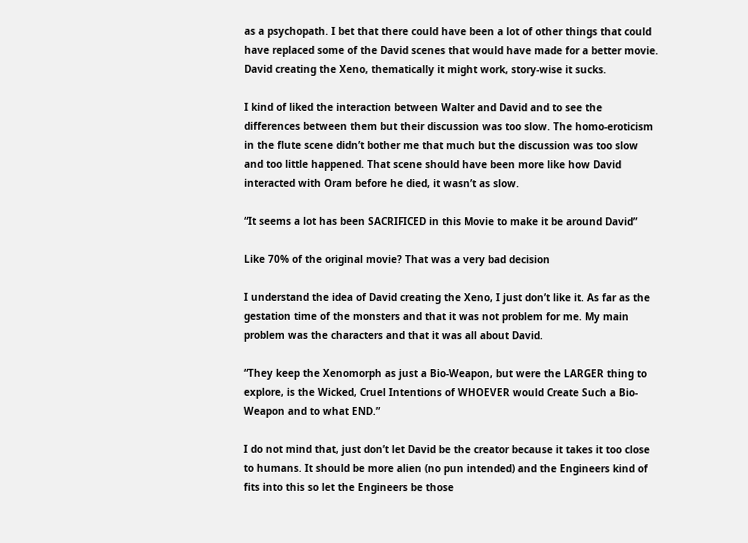as a psychopath. I bet that there could have been a lot of other things that could have replaced some of the David scenes that would have made for a better movie. David creating the Xeno, thematically it might work, story-wise it sucks.

I kind of liked the interaction between Walter and David and to see the differences between them but their discussion was too slow. The homo-eroticism in the flute scene didn’t bother me that much but the discussion was too slow and too little happened. That scene should have been more like how David interacted with Oram before he died, it wasn’t as slow.

“It seems a lot has been SACRIFICED in this Movie to make it be around David”

Like 70% of the original movie? That was a very bad decision

I understand the idea of David creating the Xeno, I just don’t like it. As far as the gestation time of the monsters and that it was not problem for me. My main problem was the characters and that it was all about David.

“They keep the Xenomorph as just a Bio-Weapon, but were the LARGER thing to explore, is the Wicked, Cruel Intentions of WHOEVER would Create Such a Bio-Weapon and to what END.”

I do not mind that, just don’t let David be the creator because it takes it too close to humans. It should be more alien (no pun intended) and the Engineers kind of fits into this so let the Engineers be those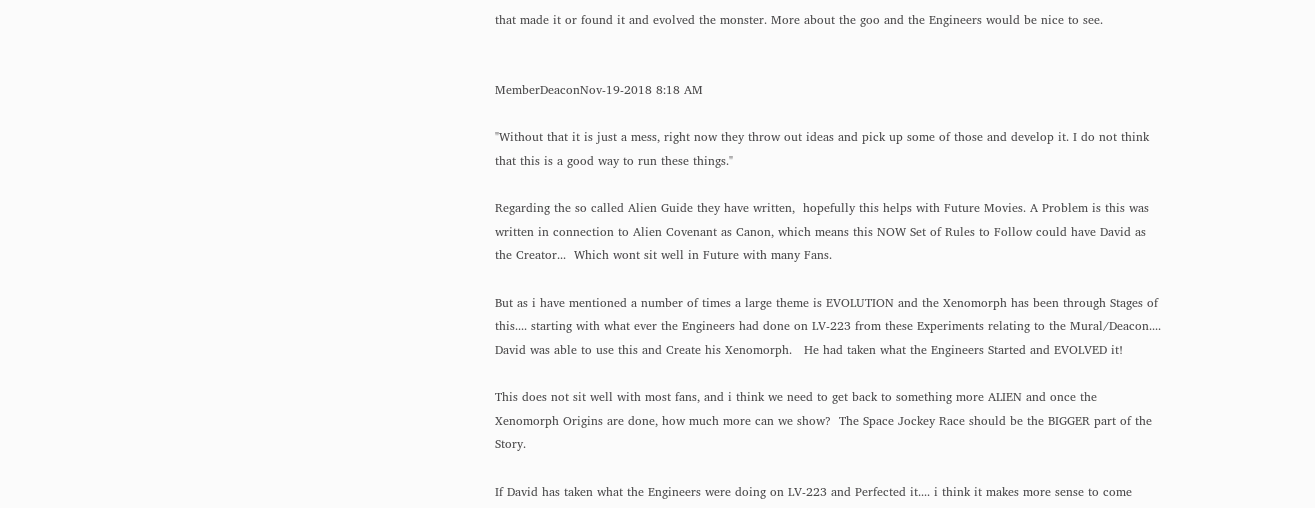that made it or found it and evolved the monster. More about the goo and the Engineers would be nice to see.


MemberDeaconNov-19-2018 8:18 AM

"Without that it is just a mess, right now they throw out ideas and pick up some of those and develop it. I do not think that this is a good way to run these things."

Regarding the so called Alien Guide they have written,  hopefully this helps with Future Movies. A Problem is this was written in connection to Alien Covenant as Canon, which means this NOW Set of Rules to Follow could have David as the Creator...  Which wont sit well in Future with many Fans.

But as i have mentioned a number of times a large theme is EVOLUTION and the Xenomorph has been through Stages of this.... starting with what ever the Engineers had done on LV-223 from these Experiments relating to the Mural/Deacon.... David was able to use this and Create his Xenomorph.   He had taken what the Engineers Started and EVOLVED it!

This does not sit well with most fans, and i think we need to get back to something more ALIEN and once the Xenomorph Origins are done, how much more can we show?  The Space Jockey Race should be the BIGGER part of the Story.

If David has taken what the Engineers were doing on LV-223 and Perfected it.... i think it makes more sense to come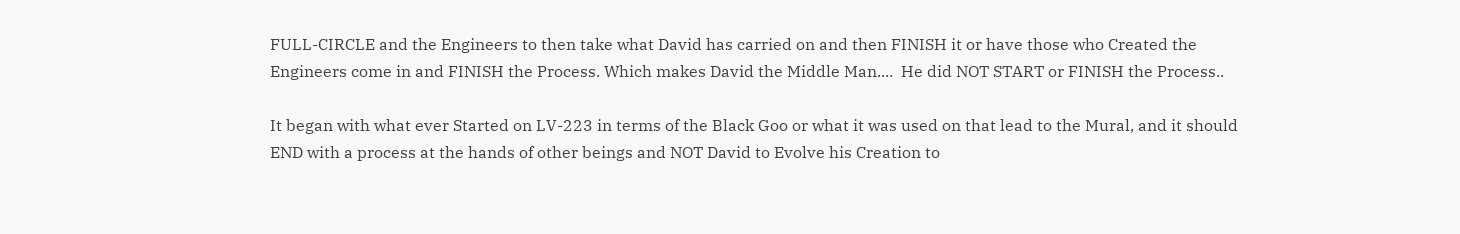FULL-CIRCLE and the Engineers to then take what David has carried on and then FINISH it or have those who Created the Engineers come in and FINISH the Process. Which makes David the Middle Man....  He did NOT START or FINISH the Process..

It began with what ever Started on LV-223 in terms of the Black Goo or what it was used on that lead to the Mural, and it should END with a process at the hands of other beings and NOT David to Evolve his Creation to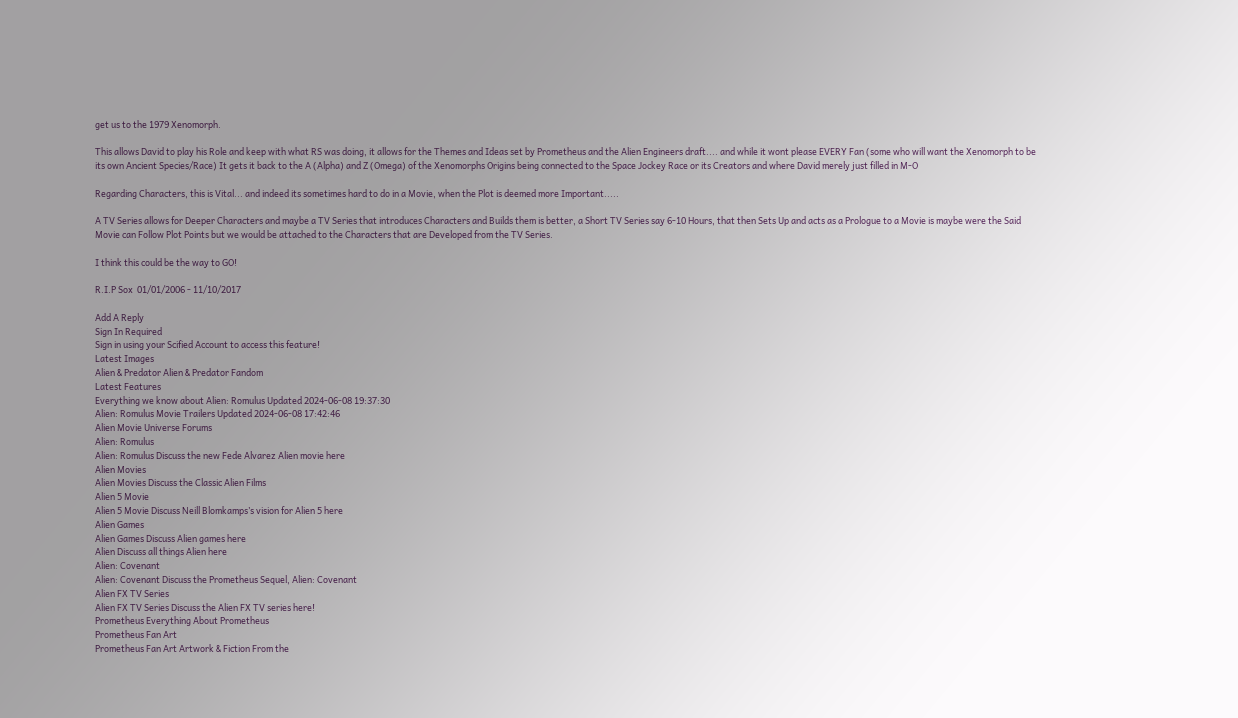get us to the 1979 Xenomorph.

This allows David to play his Role and keep with what RS was doing, it allows for the Themes and Ideas set by Prometheus and the Alien Engineers draft.... and while it wont please EVERY Fan (some who will want the Xenomorph to be its own Ancient Species/Race) It gets it back to the A (Alpha) and Z (Omega) of the Xenomorphs Origins being connected to the Space Jockey Race or its Creators and where David merely just filled in M-O

Regarding Characters, this is Vital... and indeed its sometimes hard to do in a Movie, when the Plot is deemed more Important.....

A TV Series allows for Deeper Characters and maybe a TV Series that introduces Characters and Builds them is better, a Short TV Series say 6-10 Hours, that then Sets Up and acts as a Prologue to a Movie is maybe were the Said Movie can Follow Plot Points but we would be attached to the Characters that are Developed from the TV Series.

I think this could be the way to GO!

R.I.P Sox  01/01/2006 - 11/10/2017

Add A Reply
Sign In Required
Sign in using your Scified Account to access this feature!
Latest Images
Alien & Predator Alien & Predator Fandom
Latest Features
Everything we know about Alien: Romulus Updated 2024-06-08 19:37:30
Alien: Romulus Movie Trailers Updated 2024-06-08 17:42:46
Alien Movie Universe Forums
Alien: Romulus
Alien: Romulus Discuss the new Fede Alvarez Alien movie here
Alien Movies
Alien Movies Discuss the Classic Alien Films
Alien 5 Movie
Alien 5 Movie Discuss Neill Blomkamps’s vision for Alien 5 here
Alien Games
Alien Games Discuss Alien games here
Alien Discuss all things Alien here
Alien: Covenant
Alien: Covenant Discuss the Prometheus Sequel, Alien: Covenant
Alien FX TV Series
Alien FX TV Series Discuss the Alien FX TV series here!
Prometheus Everything About Prometheus
Prometheus Fan Art
Prometheus Fan Art Artwork & Fiction From the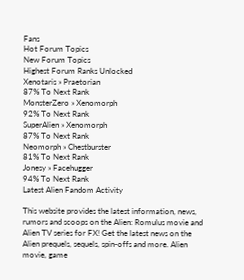Fans
Hot Forum Topics
New Forum Topics
Highest Forum Ranks Unlocked
Xenotaris » Praetorian
87% To Next Rank
MonsterZero » Xenomorph
92% To Next Rank
SuperAlien » Xenomorph
87% To Next Rank
Neomorph » Chestburster
81% To Next Rank
Jonesy » Facehugger
94% To Next Rank
Latest Alien Fandom Activity

This website provides the latest information, news, rumors and scoops on the Alien: Romulus movie and Alien TV series for FX! Get the latest news on the Alien prequels, sequels, spin-offs and more. Alien movie, game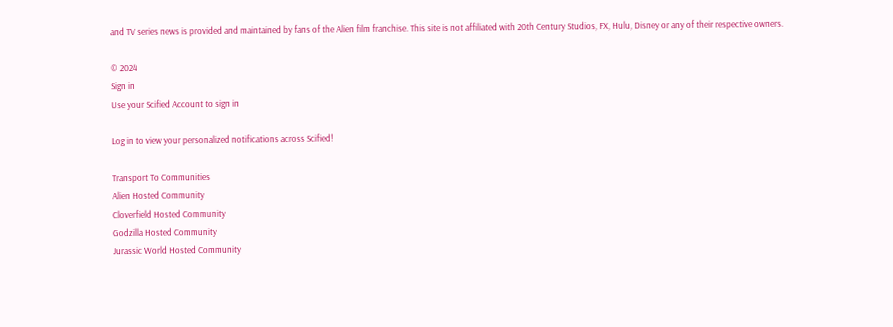and TV series news is provided and maintained by fans of the Alien film franchise. This site is not affiliated with 20th Century Studios, FX, Hulu, Disney or any of their respective owners.

© 2024
Sign in
Use your Scified Account to sign in

Log in to view your personalized notifications across Scified!

Transport To Communities
Alien Hosted Community
Cloverfield Hosted Community
Godzilla Hosted Community
Jurassic World Hosted Community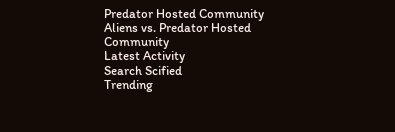Predator Hosted Community
Aliens vs. Predator Hosted Community
Latest Activity
Search Scified
Trending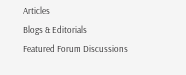Articles
Blogs & Editorials
Featured Forum Discussions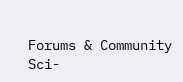Forums & Community
Sci-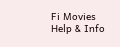Fi Movies
Help & Info